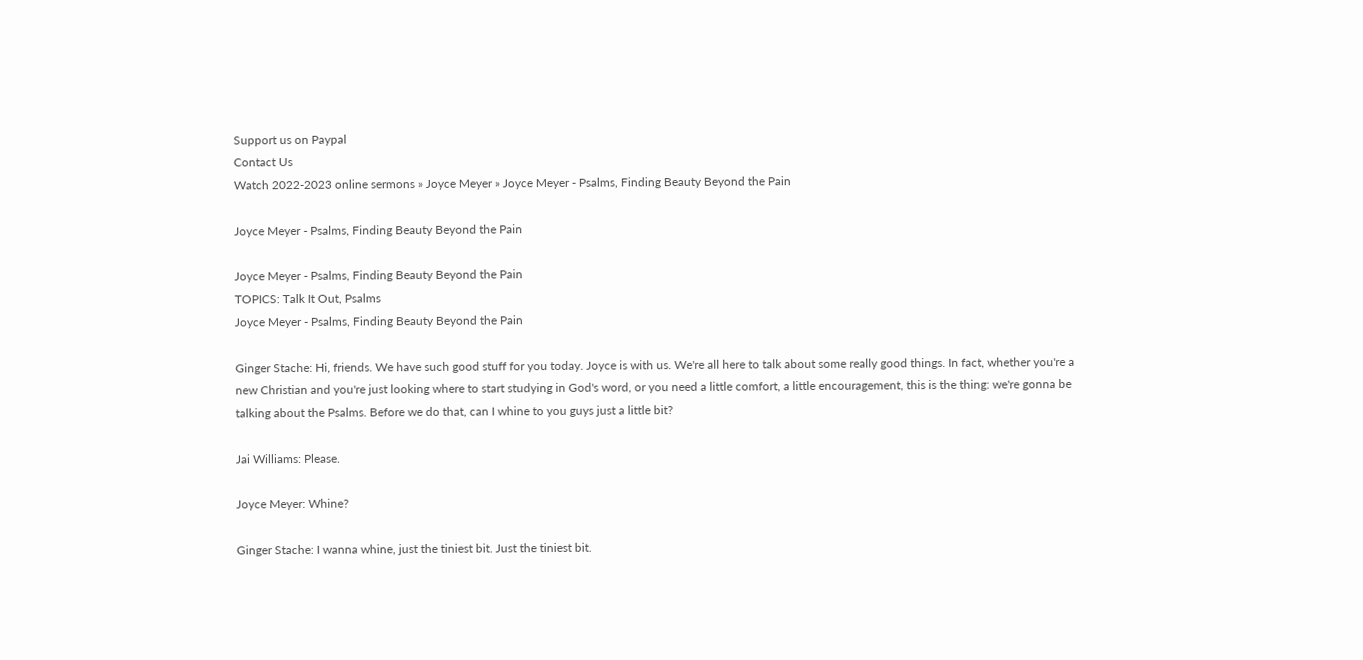Support us on Paypal
Contact Us
Watch 2022-2023 online sermons » Joyce Meyer » Joyce Meyer - Psalms, Finding Beauty Beyond the Pain

Joyce Meyer - Psalms, Finding Beauty Beyond the Pain

Joyce Meyer - Psalms, Finding Beauty Beyond the Pain
TOPICS: Talk It Out, Psalms
Joyce Meyer - Psalms, Finding Beauty Beyond the Pain

Ginger Stache: Hi, friends. We have such good stuff for you today. Joyce is with us. We're all here to talk about some really good things. In fact, whether you're a new Christian and you're just looking where to start studying in God's word, or you need a little comfort, a little encouragement, this is the thing: we're gonna be talking about the Psalms. Before we do that, can I whine to you guys just a little bit?

Jai Williams: Please.

Joyce Meyer: Whine?

Ginger Stache: I wanna whine, just the tiniest bit. Just the tiniest bit.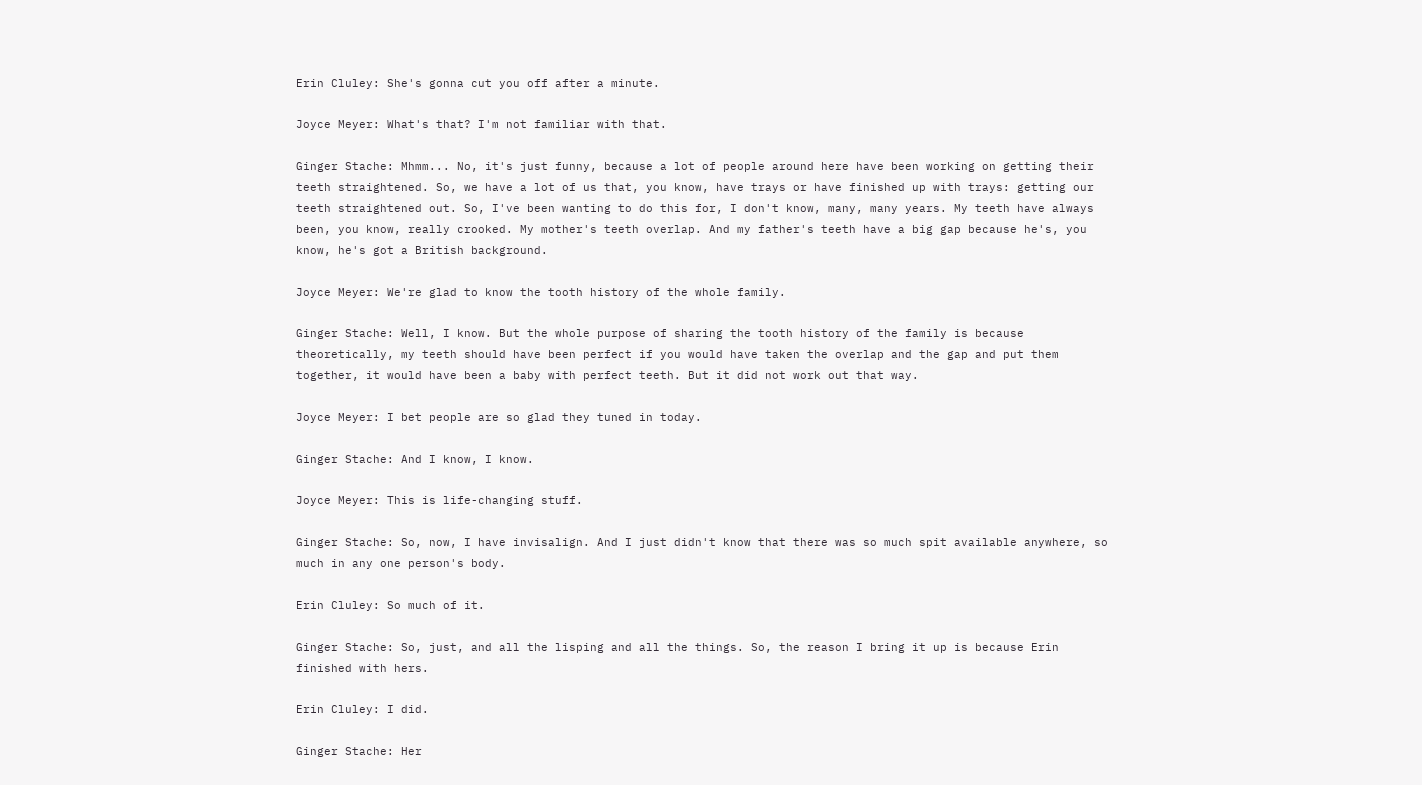Erin Cluley: She's gonna cut you off after a minute.

Joyce Meyer: What's that? I'm not familiar with that.

Ginger Stache: Mhmm... No, it's just funny, because a lot of people around here have been working on getting their teeth straightened. So, we have a lot of us that, you know, have trays or have finished up with trays: getting our teeth straightened out. So, I've been wanting to do this for, I don't know, many, many years. My teeth have always been, you know, really crooked. My mother's teeth overlap. And my father's teeth have a big gap because he's, you know, he's got a British background.

Joyce Meyer: We're glad to know the tooth history of the whole family.

Ginger Stache: Well, I know. But the whole purpose of sharing the tooth history of the family is because theoretically, my teeth should have been perfect if you would have taken the overlap and the gap and put them together, it would have been a baby with perfect teeth. But it did not work out that way.

Joyce Meyer: I bet people are so glad they tuned in today.

Ginger Stache: And I know, I know.

Joyce Meyer: This is life-changing stuff.

Ginger Stache: So, now, I have invisalign. And I just didn't know that there was so much spit available anywhere, so much in any one person's body.

Erin Cluley: So much of it.

Ginger Stache: So, just, and all the lisping and all the things. So, the reason I bring it up is because Erin finished with hers.

Erin Cluley: I did.

Ginger Stache: Her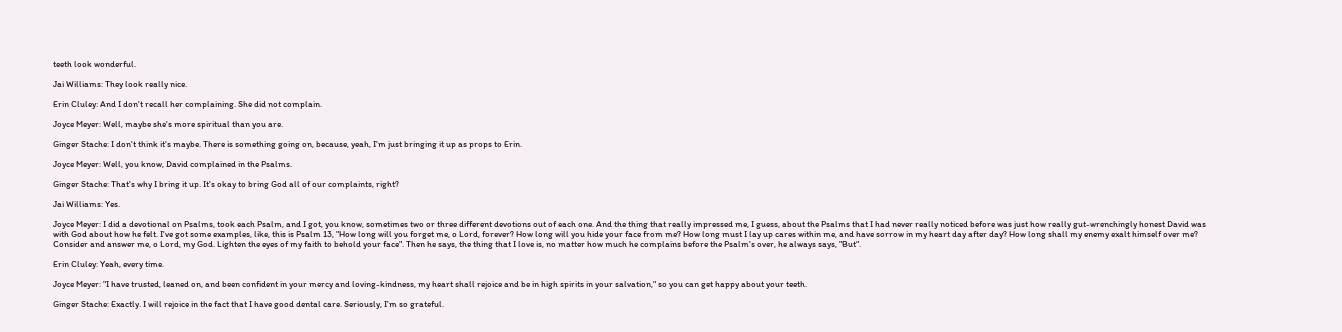teeth look wonderful.

Jai Williams: They look really nice.

Erin Cluley: And I don't recall her complaining. She did not complain.

Joyce Meyer: Well, maybe she's more spiritual than you are.

Ginger Stache: I don't think it's maybe. There is something going on, because, yeah, I'm just bringing it up as props to Erin.

Joyce Meyer: Well, you know, David complained in the Psalms.

Ginger Stache: That's why I bring it up. It's okay to bring God all of our complaints, right?

Jai Williams: Yes.

Joyce Meyer: I did a devotional on Psalms, took each Psalm, and I got, you know, sometimes two or three different devotions out of each one. And the thing that really impressed me, I guess, about the Psalms that I had never really noticed before was just how really gut-wrenchingly honest David was with God about how he felt. I've got some examples, like, this is Psalm 13, "How long will you forget me, o Lord, forever? How long will you hide your face from me? How long must I lay up cares within me, and have sorrow in my heart day after day? How long shall my enemy exalt himself over me? Consider and answer me, o Lord, my God. Lighten the eyes of my faith to behold your face". Then he says, the thing that I love is, no matter how much he complains before the Psalm's over, he always says, "But".

Erin Cluley: Yeah, every time.

Joyce Meyer: "I have trusted, leaned on, and been confident in your mercy and loving-kindness, my heart shall rejoice and be in high spirits in your salvation," so you can get happy about your teeth.

Ginger Stache: Exactly. I will rejoice in the fact that I have good dental care. Seriously, I'm so grateful.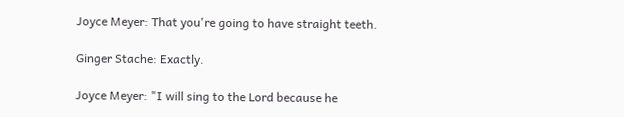Joyce Meyer: That you're going to have straight teeth.

Ginger Stache: Exactly.

Joyce Meyer: "I will sing to the Lord because he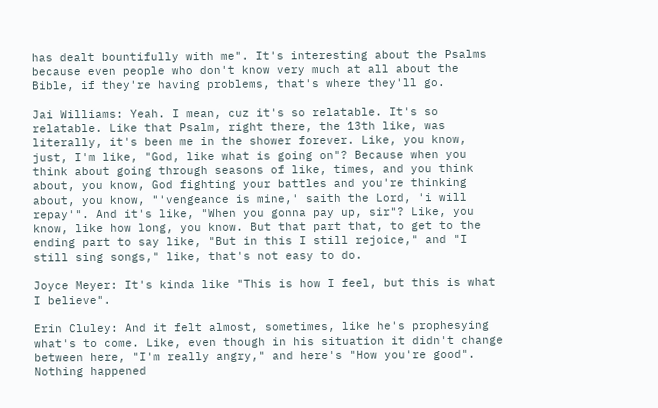has dealt bountifully with me". It's interesting about the Psalms because even people who don't know very much at all about the Bible, if they're having problems, that's where they'll go.

Jai Williams: Yeah. I mean, cuz it's so relatable. It's so relatable. Like that Psalm, right there, the 13th like, was literally, it's been me in the shower forever. Like, you know, just, I'm like, "God, like what is going on"? Because when you think about going through seasons of like, times, and you think about, you know, God fighting your battles and you're thinking about, you know, "'vengeance is mine,' saith the Lord, 'i will repay'". And it's like, "When you gonna pay up, sir"? Like, you know, like how long, you know. But that part that, to get to the ending part to say like, "But in this I still rejoice," and "I still sing songs," like, that's not easy to do.

Joyce Meyer: It's kinda like "This is how I feel, but this is what I believe".

Erin Cluley: And it felt almost, sometimes, like he's prophesying what's to come. Like, even though in his situation it didn't change between here, "I'm really angry," and here's "How you're good". Nothing happened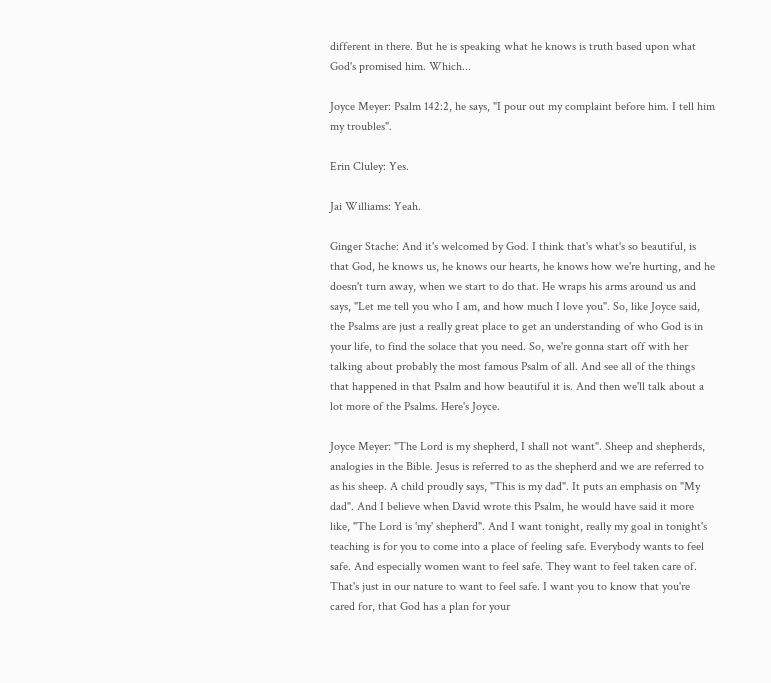different in there. But he is speaking what he knows is truth based upon what God's promised him. Which...

Joyce Meyer: Psalm 142:2, he says, "I pour out my complaint before him. I tell him my troubles".

Erin Cluley: Yes.

Jai Williams: Yeah.

Ginger Stache: And it's welcomed by God. I think that's what's so beautiful, is that God, he knows us, he knows our hearts, he knows how we're hurting, and he doesn't turn away, when we start to do that. He wraps his arms around us and says, "Let me tell you who I am, and how much I love you". So, like Joyce said, the Psalms are just a really great place to get an understanding of who God is in your life, to find the solace that you need. So, we're gonna start off with her talking about probably the most famous Psalm of all. And see all of the things that happened in that Psalm and how beautiful it is. And then we'll talk about a lot more of the Psalms. Here's Joyce.

Joyce Meyer: "The Lord is my shepherd, I shall not want". Sheep and shepherds, analogies in the Bible. Jesus is referred to as the shepherd and we are referred to as his sheep. A child proudly says, "This is my dad". It puts an emphasis on "My dad". And I believe when David wrote this Psalm, he would have said it more like, "The Lord is 'my' shepherd". And I want tonight, really my goal in tonight's teaching is for you to come into a place of feeling safe. Everybody wants to feel safe. And especially women want to feel safe. They want to feel taken care of. That's just in our nature to want to feel safe. I want you to know that you're cared for, that God has a plan for your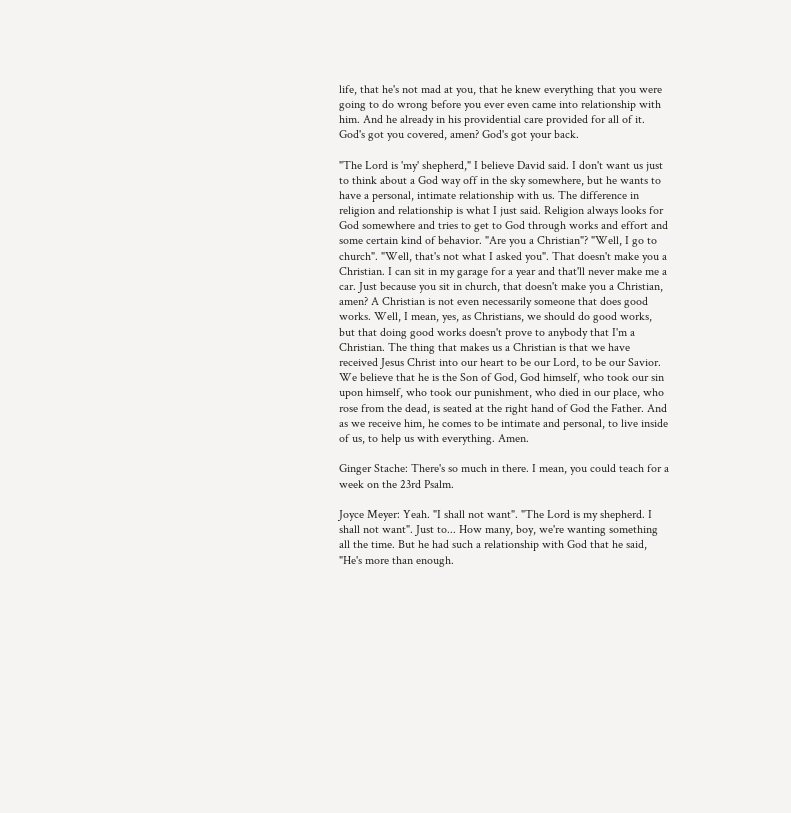life, that he's not mad at you, that he knew everything that you were going to do wrong before you ever even came into relationship with him. And he already in his providential care provided for all of it. God's got you covered, amen? God's got your back.

"The Lord is 'my' shepherd," I believe David said. I don't want us just to think about a God way off in the sky somewhere, but he wants to have a personal, intimate relationship with us. The difference in religion and relationship is what I just said. Religion always looks for God somewhere and tries to get to God through works and effort and some certain kind of behavior. "Are you a Christian"? "Well, I go to church". "Well, that's not what I asked you". That doesn't make you a Christian. I can sit in my garage for a year and that'll never make me a car. Just because you sit in church, that doesn't make you a Christian, amen? A Christian is not even necessarily someone that does good works. Well, I mean, yes, as Christians, we should do good works, but that doing good works doesn't prove to anybody that I'm a Christian. The thing that makes us a Christian is that we have received Jesus Christ into our heart to be our Lord, to be our Savior. We believe that he is the Son of God, God himself, who took our sin upon himself, who took our punishment, who died in our place, who rose from the dead, is seated at the right hand of God the Father. And as we receive him, he comes to be intimate and personal, to live inside of us, to help us with everything. Amen.

Ginger Stache: There's so much in there. I mean, you could teach for a week on the 23rd Psalm.

Joyce Meyer: Yeah. "I shall not want". "The Lord is my shepherd. I shall not want". Just to... How many, boy, we're wanting something all the time. But he had such a relationship with God that he said, "He's more than enough.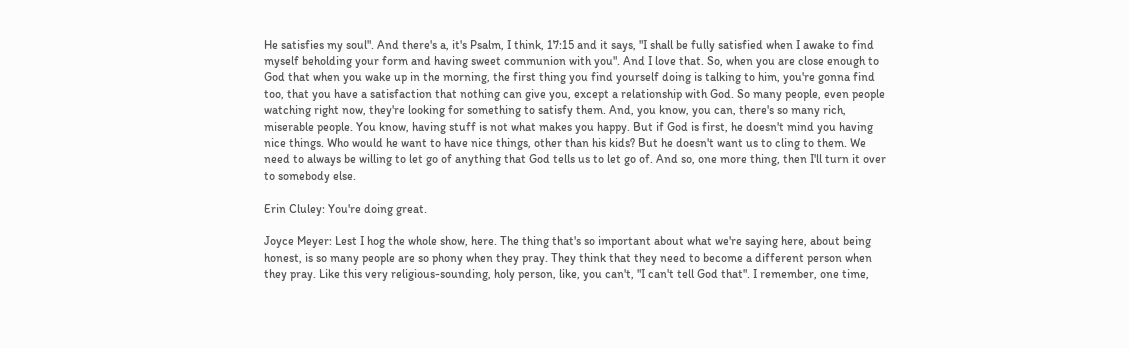He satisfies my soul". And there's a, it's Psalm, I think, 17:15 and it says, "I shall be fully satisfied when I awake to find myself beholding your form and having sweet communion with you". And I love that. So, when you are close enough to God that when you wake up in the morning, the first thing you find yourself doing is talking to him, you're gonna find too, that you have a satisfaction that nothing can give you, except a relationship with God. So many people, even people watching right now, they're looking for something to satisfy them. And, you know, you can, there's so many rich, miserable people. You know, having stuff is not what makes you happy. But if God is first, he doesn't mind you having nice things. Who would he want to have nice things, other than his kids? But he doesn't want us to cling to them. We need to always be willing to let go of anything that God tells us to let go of. And so, one more thing, then I'll turn it over to somebody else.

Erin Cluley: You're doing great.

Joyce Meyer: Lest I hog the whole show, here. The thing that's so important about what we're saying here, about being honest, is so many people are so phony when they pray. They think that they need to become a different person when they pray. Like this very religious-sounding, holy person, like, you can't, "I can't tell God that". I remember, one time,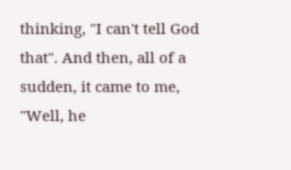thinking, "I can't tell God that". And then, all of a sudden, it came to me, "Well, he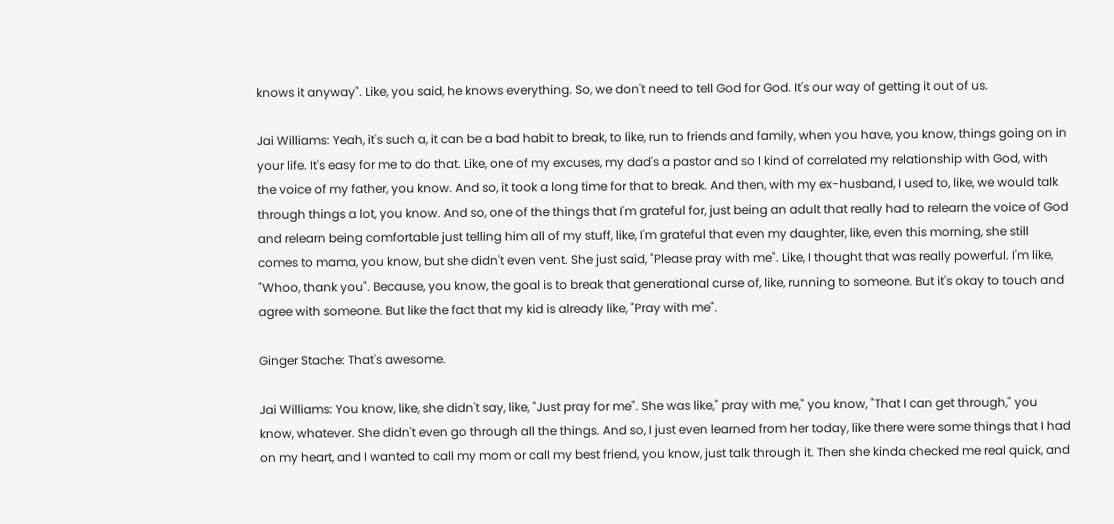knows it anyway". Like, you said, he knows everything. So, we don't need to tell God for God. It's our way of getting it out of us.

Jai Williams: Yeah, it's such a, it can be a bad habit to break, to like, run to friends and family, when you have, you know, things going on in your life. It's easy for me to do that. Like, one of my excuses, my dad's a pastor and so I kind of correlated my relationship with God, with the voice of my father, you know. And so, it took a long time for that to break. And then, with my ex-husband, I used to, like, we would talk through things a lot, you know. And so, one of the things that I'm grateful for, just being an adult that really had to relearn the voice of God and relearn being comfortable just telling him all of my stuff, like, I'm grateful that even my daughter, like, even this morning, she still comes to mama, you know, but she didn't even vent. She just said, "Please pray with me". Like, I thought that was really powerful. I'm like, "Whoo, thank you". Because, you know, the goal is to break that generational curse of, like, running to someone. But it's okay to touch and agree with someone. But like the fact that my kid is already like, "Pray with me".

Ginger Stache: That's awesome.

Jai Williams: You know, like, she didn't say, like, "Just pray for me". She was like," pray with me," you know, "That I can get through," you know, whatever. She didn't even go through all the things. And so, I just even learned from her today, like there were some things that I had on my heart, and I wanted to call my mom or call my best friend, you know, just talk through it. Then she kinda checked me real quick, and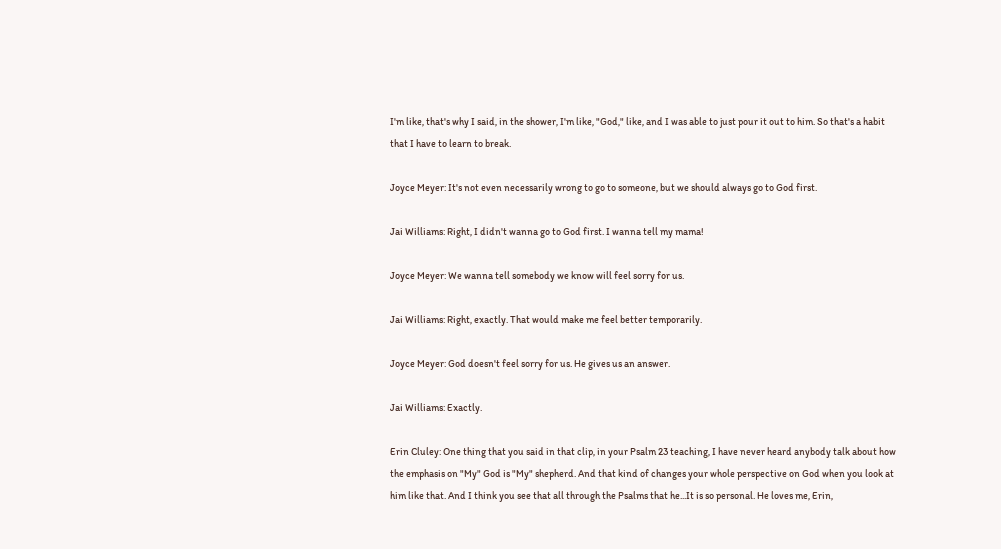I'm like, that's why I said, in the shower, I'm like, "God," like, and I was able to just pour it out to him. So that's a habit that I have to learn to break.

Joyce Meyer: It's not even necessarily wrong to go to someone, but we should always go to God first.

Jai Williams: Right, I didn't wanna go to God first. I wanna tell my mama!

Joyce Meyer: We wanna tell somebody we know will feel sorry for us.

Jai Williams: Right, exactly. That would make me feel better temporarily.

Joyce Meyer: God doesn't feel sorry for us. He gives us an answer.

Jai Williams: Exactly.

Erin Cluley: One thing that you said in that clip, in your Psalm 23 teaching, I have never heard anybody talk about how the emphasis on "My" God is "My" shepherd. And that kind of changes your whole perspective on God when you look at him like that. And I think you see that all through the Psalms that he...It is so personal. He loves me, Erin,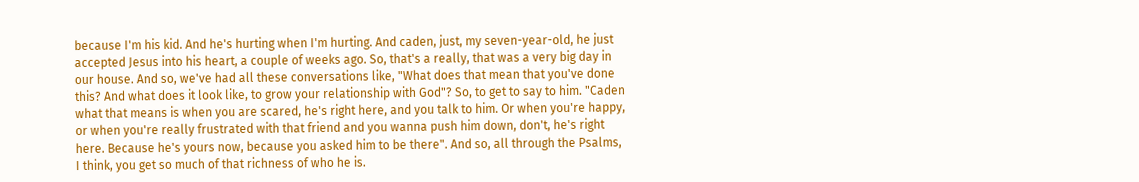because I'm his kid. And he's hurting when I'm hurting. And caden, just, my seven-year-old, he just accepted Jesus into his heart, a couple of weeks ago. So, that's a really, that was a very big day in our house. And so, we've had all these conversations like, "What does that mean that you've done this? And what does it look like, to grow your relationship with God"? So, to get to say to him. "Caden what that means is when you are scared, he's right here, and you talk to him. Or when you're happy, or when you're really frustrated with that friend and you wanna push him down, don't, he's right here. Because he's yours now, because you asked him to be there". And so, all through the Psalms, I think, you get so much of that richness of who he is.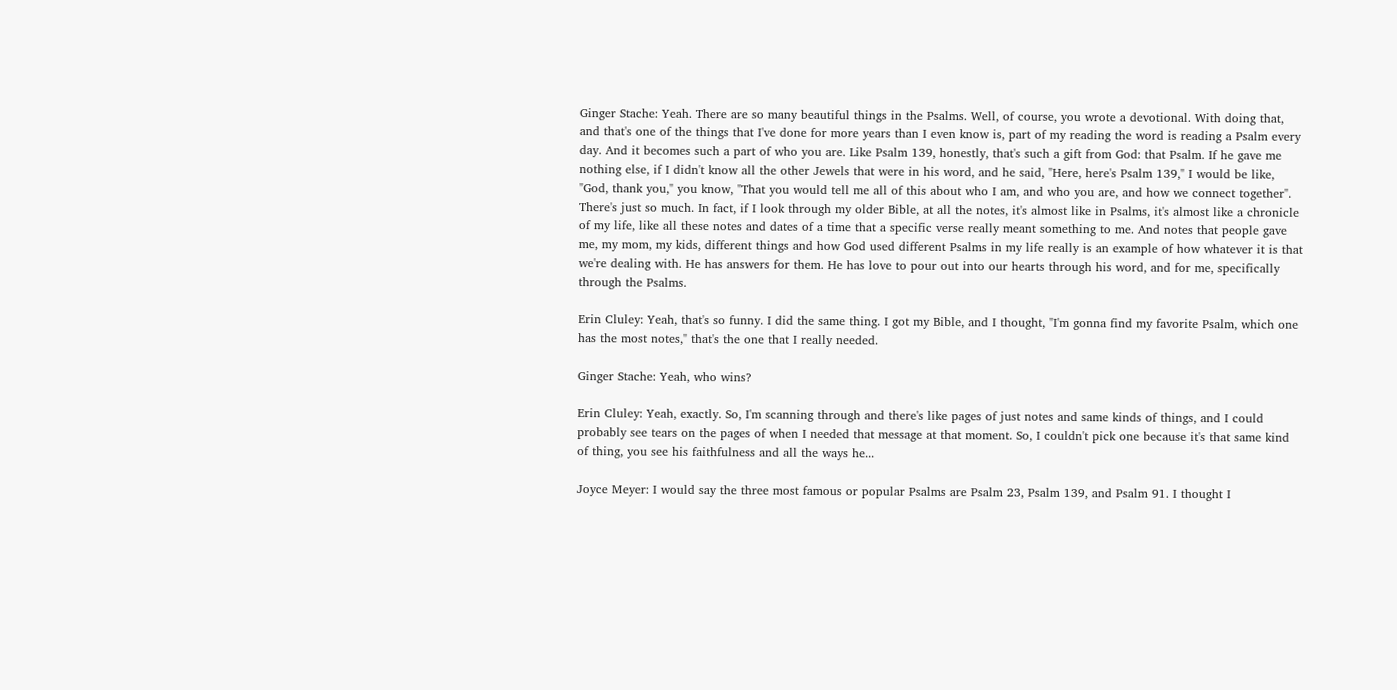Ginger Stache: Yeah. There are so many beautiful things in the Psalms. Well, of course, you wrote a devotional. With doing that, and that's one of the things that I've done for more years than I even know is, part of my reading the word is reading a Psalm every day. And it becomes such a part of who you are. Like Psalm 139, honestly, that's such a gift from God: that Psalm. If he gave me nothing else, if I didn't know all the other Jewels that were in his word, and he said, "Here, here's Psalm 139," I would be like, "God, thank you," you know, "That you would tell me all of this about who I am, and who you are, and how we connect together". There's just so much. In fact, if I look through my older Bible, at all the notes, it's almost like in Psalms, it's almost like a chronicle of my life, like all these notes and dates of a time that a specific verse really meant something to me. And notes that people gave me, my mom, my kids, different things and how God used different Psalms in my life really is an example of how whatever it is that we're dealing with. He has answers for them. He has love to pour out into our hearts through his word, and for me, specifically through the Psalms.

Erin Cluley: Yeah, that's so funny. I did the same thing. I got my Bible, and I thought, "I'm gonna find my favorite Psalm, which one has the most notes," that's the one that I really needed.

Ginger Stache: Yeah, who wins?

Erin Cluley: Yeah, exactly. So, I'm scanning through and there's like pages of just notes and same kinds of things, and I could probably see tears on the pages of when I needed that message at that moment. So, I couldn't pick one because it's that same kind of thing, you see his faithfulness and all the ways he...

Joyce Meyer: I would say the three most famous or popular Psalms are Psalm 23, Psalm 139, and Psalm 91. I thought I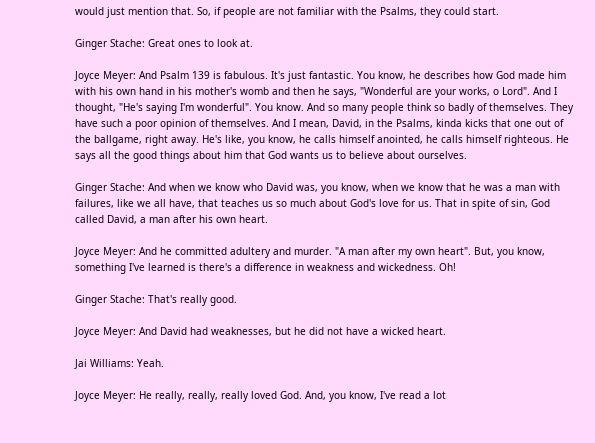would just mention that. So, if people are not familiar with the Psalms, they could start.

Ginger Stache: Great ones to look at.

Joyce Meyer: And Psalm 139 is fabulous. It's just fantastic. You know, he describes how God made him with his own hand in his mother's womb and then he says, "Wonderful are your works, o Lord". And I thought, "He's saying I'm wonderful". You know. And so many people think so badly of themselves. They have such a poor opinion of themselves. And I mean, David, in the Psalms, kinda kicks that one out of the ballgame, right away. He's like, you know, he calls himself anointed, he calls himself righteous. He says all the good things about him that God wants us to believe about ourselves.

Ginger Stache: And when we know who David was, you know, when we know that he was a man with failures, like we all have, that teaches us so much about God's love for us. That in spite of sin, God called David, a man after his own heart.

Joyce Meyer: And he committed adultery and murder. "A man after my own heart". But, you know, something I've learned is there's a difference in weakness and wickedness. Oh!

Ginger Stache: That's really good.

Joyce Meyer: And David had weaknesses, but he did not have a wicked heart.

Jai Williams: Yeah.

Joyce Meyer: He really, really, really loved God. And, you know, I've read a lot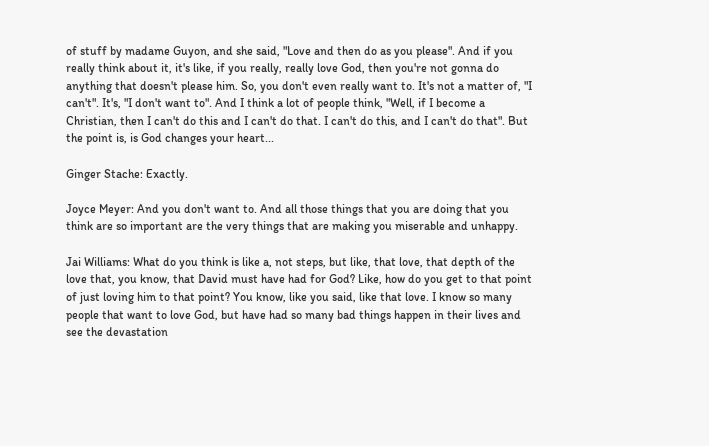of stuff by madame Guyon, and she said, "Love and then do as you please". And if you really think about it, it's like, if you really, really love God, then you're not gonna do anything that doesn't please him. So, you don't even really want to. It's not a matter of, "I can't". It's, "I don't want to". And I think a lot of people think, "Well, if I become a Christian, then I can't do this and I can't do that. I can't do this, and I can't do that". But the point is, is God changes your heart...

Ginger Stache: Exactly.

Joyce Meyer: And you don't want to. And all those things that you are doing that you think are so important are the very things that are making you miserable and unhappy.

Jai Williams: What do you think is like a, not steps, but like, that love, that depth of the love that, you know, that David must have had for God? Like, how do you get to that point of just loving him to that point? You know, like you said, like that love. I know so many people that want to love God, but have had so many bad things happen in their lives and see the devastation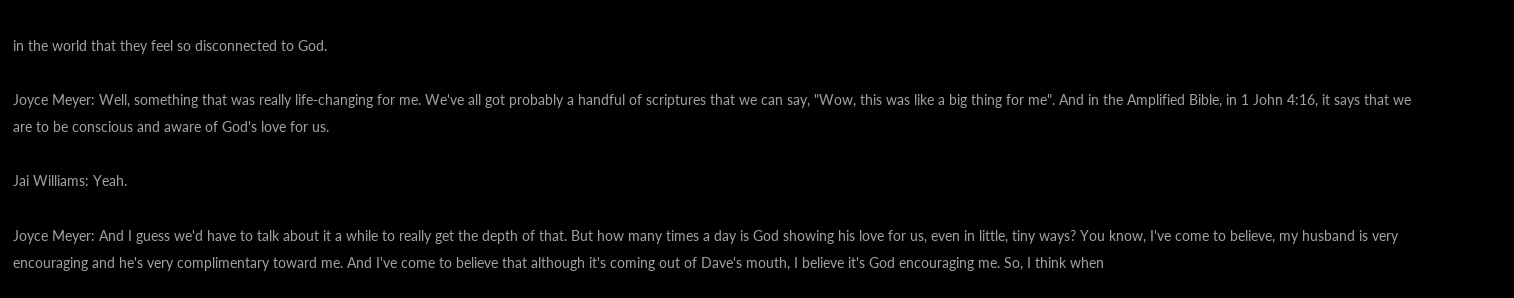in the world that they feel so disconnected to God.

Joyce Meyer: Well, something that was really life-changing for me. We've all got probably a handful of scriptures that we can say, "Wow, this was like a big thing for me". And in the Amplified Bible, in 1 John 4:16, it says that we are to be conscious and aware of God's love for us.

Jai Williams: Yeah.

Joyce Meyer: And I guess we'd have to talk about it a while to really get the depth of that. But how many times a day is God showing his love for us, even in little, tiny ways? You know, I've come to believe, my husband is very encouraging and he's very complimentary toward me. And I've come to believe that although it's coming out of Dave's mouth, I believe it's God encouraging me. So, I think when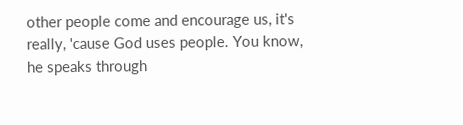other people come and encourage us, it's really, 'cause God uses people. You know, he speaks through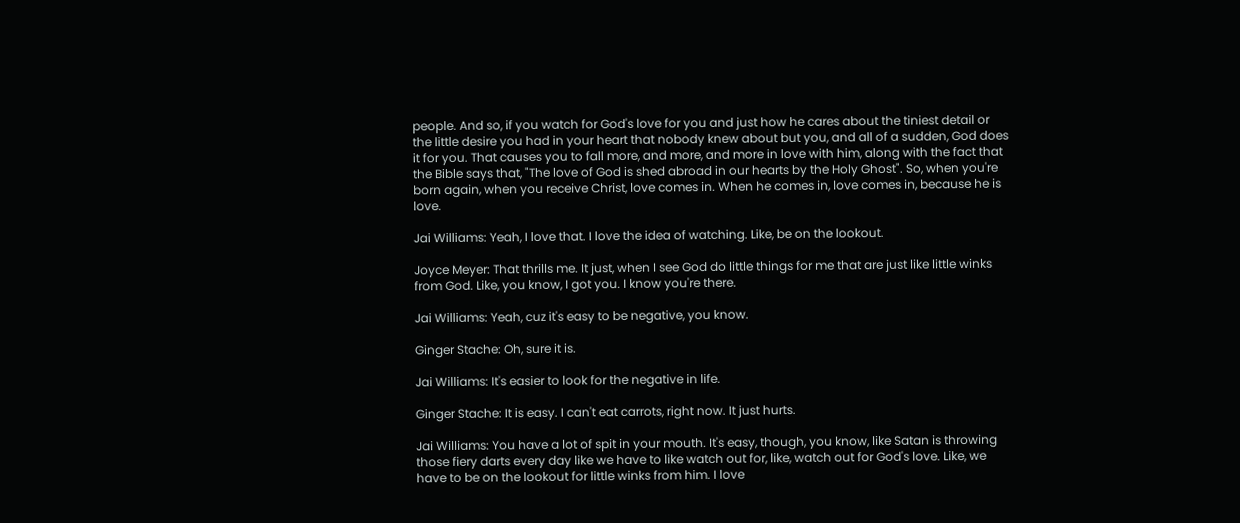people. And so, if you watch for God's love for you and just how he cares about the tiniest detail or the little desire you had in your heart that nobody knew about but you, and all of a sudden, God does it for you. That causes you to fall more, and more, and more in love with him, along with the fact that the Bible says that, "The love of God is shed abroad in our hearts by the Holy Ghost". So, when you're born again, when you receive Christ, love comes in. When he comes in, love comes in, because he is love.

Jai Williams: Yeah, I love that. I love the idea of watching. Like, be on the lookout.

Joyce Meyer: That thrills me. It just, when I see God do little things for me that are just like little winks from God. Like, you know, I got you. I know you're there.

Jai Williams: Yeah, cuz it's easy to be negative, you know.

Ginger Stache: Oh, sure it is.

Jai Williams: It's easier to look for the negative in life.

Ginger Stache: It is easy. I can't eat carrots, right now. It just hurts.

Jai Williams: You have a lot of spit in your mouth. It's easy, though, you know, like Satan is throwing those fiery darts every day like we have to like watch out for, like, watch out for God's love. Like, we have to be on the lookout for little winks from him. I love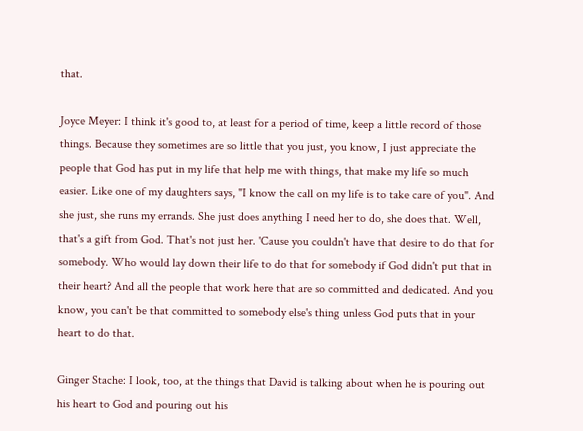that.

Joyce Meyer: I think it's good to, at least for a period of time, keep a little record of those things. Because they sometimes are so little that you just, you know, I just appreciate the people that God has put in my life that help me with things, that make my life so much easier. Like one of my daughters says, "I know the call on my life is to take care of you". And she just, she runs my errands. She just does anything I need her to do, she does that. Well, that's a gift from God. That's not just her. 'Cause you couldn't have that desire to do that for somebody. Who would lay down their life to do that for somebody if God didn't put that in their heart? And all the people that work here that are so committed and dedicated. And you know, you can't be that committed to somebody else's thing unless God puts that in your heart to do that.

Ginger Stache: I look, too, at the things that David is talking about when he is pouring out his heart to God and pouring out his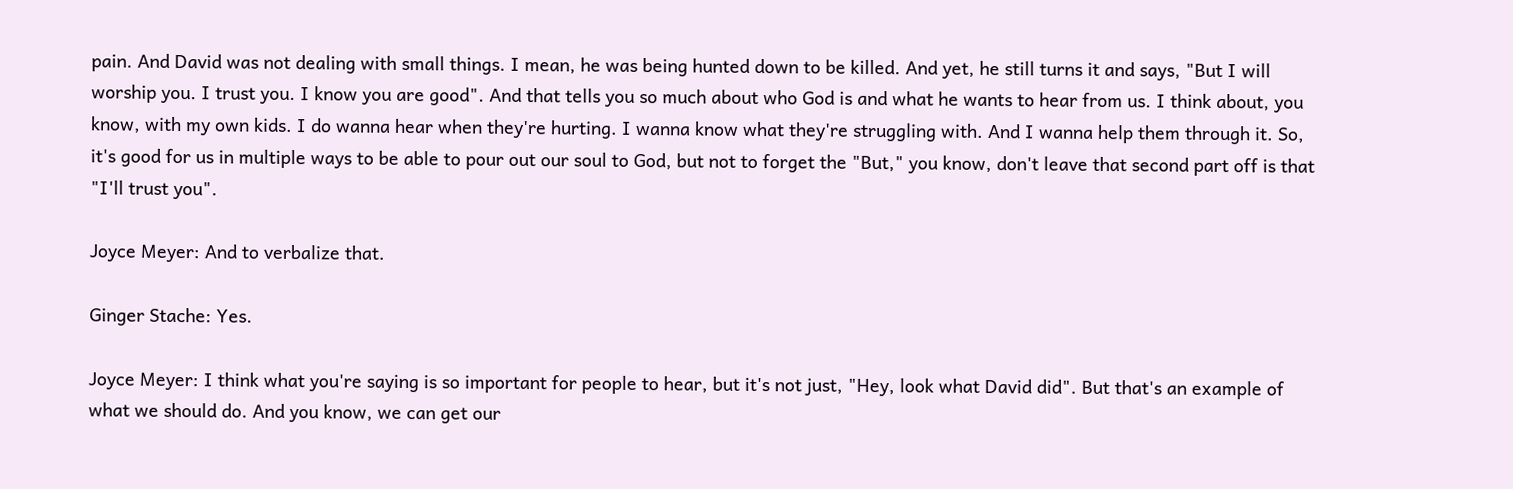pain. And David was not dealing with small things. I mean, he was being hunted down to be killed. And yet, he still turns it and says, "But I will worship you. I trust you. I know you are good". And that tells you so much about who God is and what he wants to hear from us. I think about, you know, with my own kids. I do wanna hear when they're hurting. I wanna know what they're struggling with. And I wanna help them through it. So, it's good for us in multiple ways to be able to pour out our soul to God, but not to forget the "But," you know, don't leave that second part off is that "I'll trust you".

Joyce Meyer: And to verbalize that.

Ginger Stache: Yes.

Joyce Meyer: I think what you're saying is so important for people to hear, but it's not just, "Hey, look what David did". But that's an example of what we should do. And you know, we can get our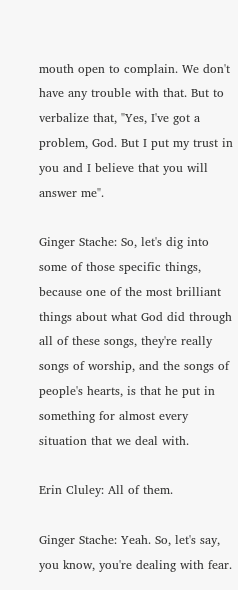mouth open to complain. We don't have any trouble with that. But to verbalize that, "Yes, I've got a problem, God. But I put my trust in you and I believe that you will answer me".

Ginger Stache: So, let's dig into some of those specific things, because one of the most brilliant things about what God did through all of these songs, they're really songs of worship, and the songs of people's hearts, is that he put in something for almost every situation that we deal with.

Erin Cluley: All of them.

Ginger Stache: Yeah. So, let's say, you know, you're dealing with fear.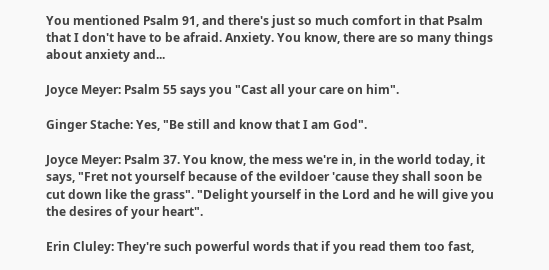You mentioned Psalm 91, and there's just so much comfort in that Psalm that I don't have to be afraid. Anxiety. You know, there are so many things about anxiety and...

Joyce Meyer: Psalm 55 says you "Cast all your care on him".

Ginger Stache: Yes, "Be still and know that I am God".

Joyce Meyer: Psalm 37. You know, the mess we're in, in the world today, it says, "Fret not yourself because of the evildoer 'cause they shall soon be cut down like the grass". "Delight yourself in the Lord and he will give you the desires of your heart".

Erin Cluley: They're such powerful words that if you read them too fast,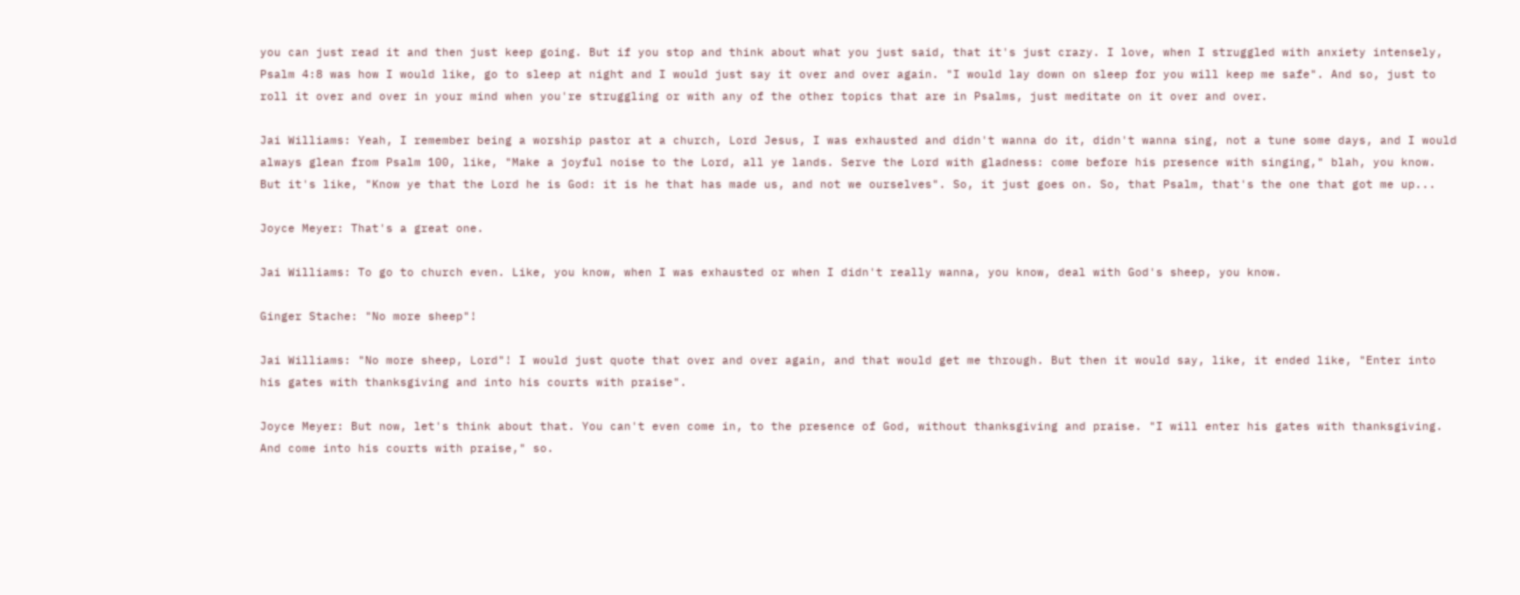you can just read it and then just keep going. But if you stop and think about what you just said, that it's just crazy. I love, when I struggled with anxiety intensely, Psalm 4:8 was how I would like, go to sleep at night and I would just say it over and over again. "I would lay down on sleep for you will keep me safe". And so, just to roll it over and over in your mind when you're struggling or with any of the other topics that are in Psalms, just meditate on it over and over.

Jai Williams: Yeah, I remember being a worship pastor at a church, Lord Jesus, I was exhausted and didn't wanna do it, didn't wanna sing, not a tune some days, and I would always glean from Psalm 100, like, "Make a joyful noise to the Lord, all ye lands. Serve the Lord with gladness: come before his presence with singing," blah, you know. But it's like, "Know ye that the Lord he is God: it is he that has made us, and not we ourselves". So, it just goes on. So, that Psalm, that's the one that got me up...

Joyce Meyer: That's a great one.

Jai Williams: To go to church even. Like, you know, when I was exhausted or when I didn't really wanna, you know, deal with God's sheep, you know.

Ginger Stache: "No more sheep"!

Jai Williams: "No more sheep, Lord"! I would just quote that over and over again, and that would get me through. But then it would say, like, it ended like, "Enter into his gates with thanksgiving and into his courts with praise".

Joyce Meyer: But now, let's think about that. You can't even come in, to the presence of God, without thanksgiving and praise. "I will enter his gates with thanksgiving. And come into his courts with praise," so.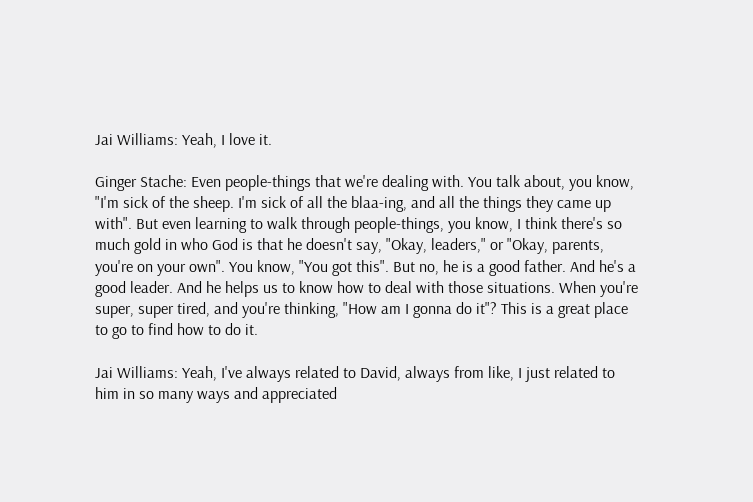Jai Williams: Yeah, I love it.

Ginger Stache: Even people-things that we're dealing with. You talk about, you know, "I'm sick of the sheep. I'm sick of all the blaa-ing, and all the things they came up with". But even learning to walk through people-things, you know, I think there's so much gold in who God is that he doesn't say, "Okay, leaders," or "Okay, parents, you're on your own". You know, "You got this". But no, he is a good father. And he's a good leader. And he helps us to know how to deal with those situations. When you're super, super tired, and you're thinking, "How am I gonna do it"? This is a great place to go to find how to do it.

Jai Williams: Yeah, I've always related to David, always from like, I just related to him in so many ways and appreciated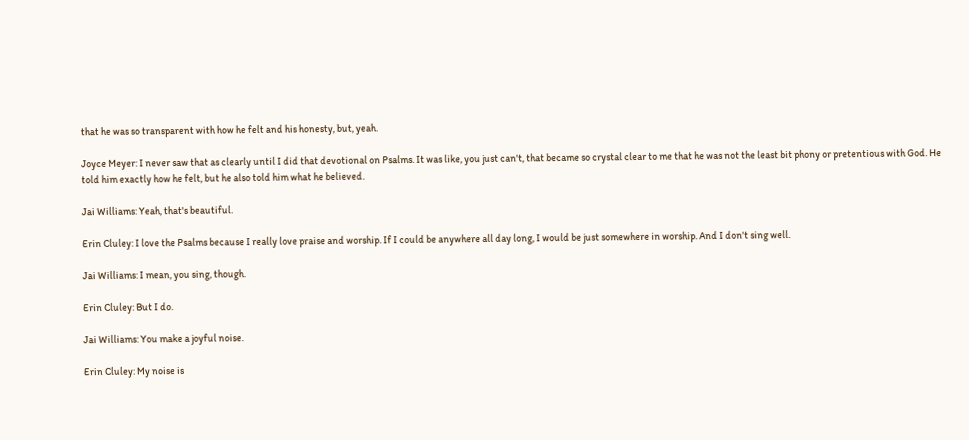that he was so transparent with how he felt and his honesty, but, yeah.

Joyce Meyer: I never saw that as clearly until I did that devotional on Psalms. It was like, you just can't, that became so crystal clear to me that he was not the least bit phony or pretentious with God. He told him exactly how he felt, but he also told him what he believed.

Jai Williams: Yeah, that's beautiful.

Erin Cluley: I love the Psalms because I really love praise and worship. If I could be anywhere all day long, I would be just somewhere in worship. And I don't sing well.

Jai Williams: I mean, you sing, though.

Erin Cluley: But I do.

Jai Williams: You make a joyful noise.

Erin Cluley: My noise is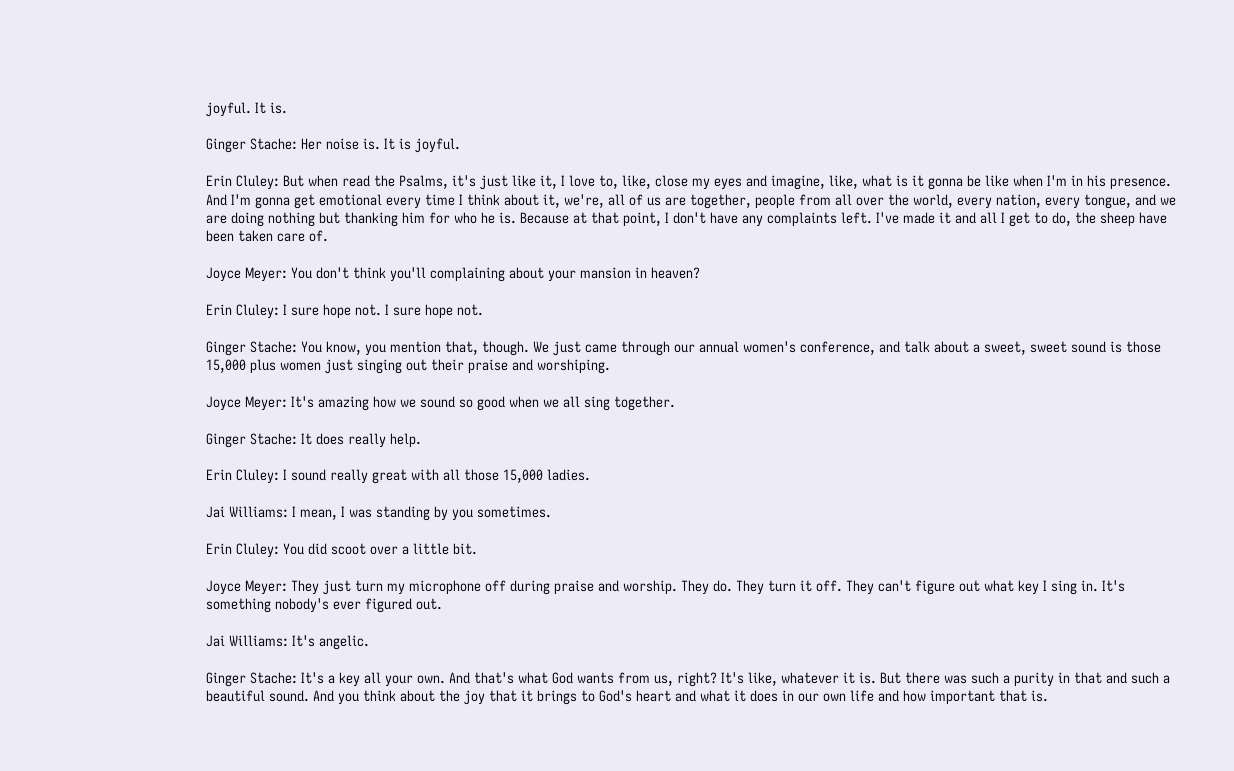joyful. It is.

Ginger Stache: Her noise is. It is joyful.

Erin Cluley: But when read the Psalms, it's just like it, I love to, like, close my eyes and imagine, like, what is it gonna be like when I'm in his presence. And I'm gonna get emotional every time I think about it, we're, all of us are together, people from all over the world, every nation, every tongue, and we are doing nothing but thanking him for who he is. Because at that point, I don't have any complaints left. I've made it and all I get to do, the sheep have been taken care of.

Joyce Meyer: You don't think you'll complaining about your mansion in heaven?

Erin Cluley: I sure hope not. I sure hope not.

Ginger Stache: You know, you mention that, though. We just came through our annual women's conference, and talk about a sweet, sweet sound is those 15,000 plus women just singing out their praise and worshiping.

Joyce Meyer: It's amazing how we sound so good when we all sing together.

Ginger Stache: It does really help.

Erin Cluley: I sound really great with all those 15,000 ladies.

Jai Williams: I mean, I was standing by you sometimes.

Erin Cluley: You did scoot over a little bit.

Joyce Meyer: They just turn my microphone off during praise and worship. They do. They turn it off. They can't figure out what key I sing in. It's something nobody's ever figured out.

Jai Williams: It's angelic.

Ginger Stache: It's a key all your own. And that's what God wants from us, right? It's like, whatever it is. But there was such a purity in that and such a beautiful sound. And you think about the joy that it brings to God's heart and what it does in our own life and how important that is.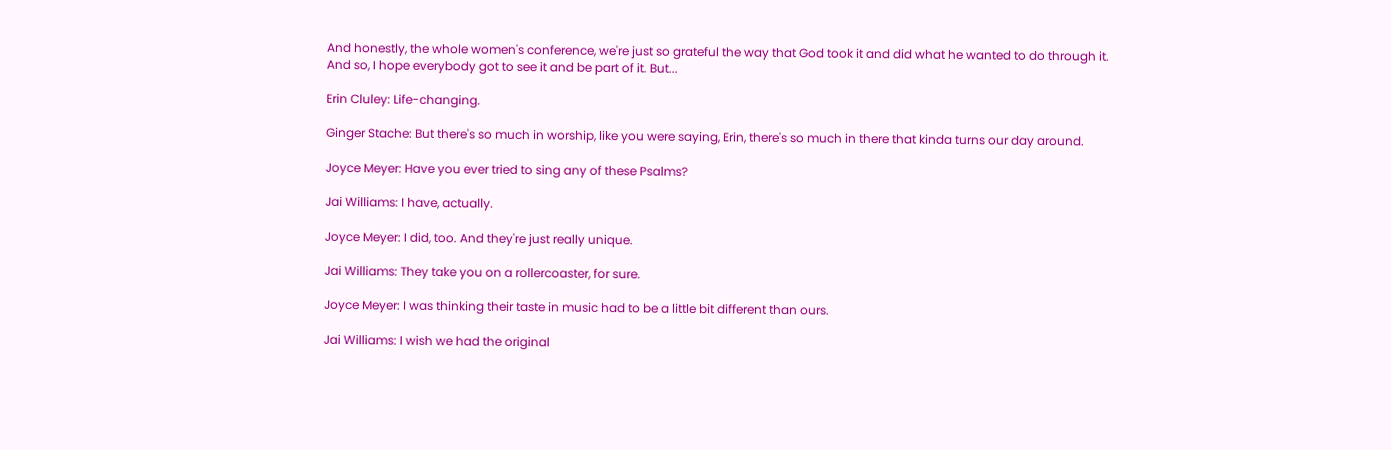And honestly, the whole women's conference, we're just so grateful the way that God took it and did what he wanted to do through it. And so, I hope everybody got to see it and be part of it. But...

Erin Cluley: Life-changing.

Ginger Stache: But there's so much in worship, like you were saying, Erin, there's so much in there that kinda turns our day around.

Joyce Meyer: Have you ever tried to sing any of these Psalms?

Jai Williams: I have, actually.

Joyce Meyer: I did, too. And they're just really unique.

Jai Williams: They take you on a rollercoaster, for sure.

Joyce Meyer: I was thinking their taste in music had to be a little bit different than ours.

Jai Williams: I wish we had the original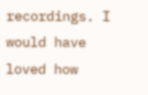recordings. I would have loved how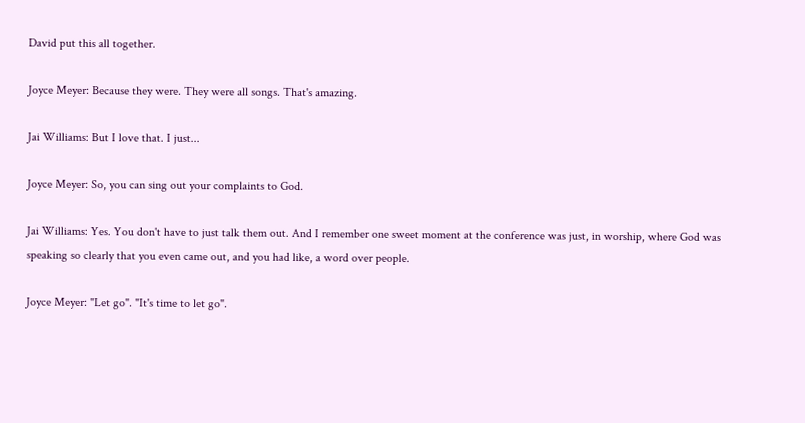David put this all together.

Joyce Meyer: Because they were. They were all songs. That's amazing.

Jai Williams: But I love that. I just...

Joyce Meyer: So, you can sing out your complaints to God.

Jai Williams: Yes. You don't have to just talk them out. And I remember one sweet moment at the conference was just, in worship, where God was speaking so clearly that you even came out, and you had like, a word over people.

Joyce Meyer: "Let go". "It's time to let go".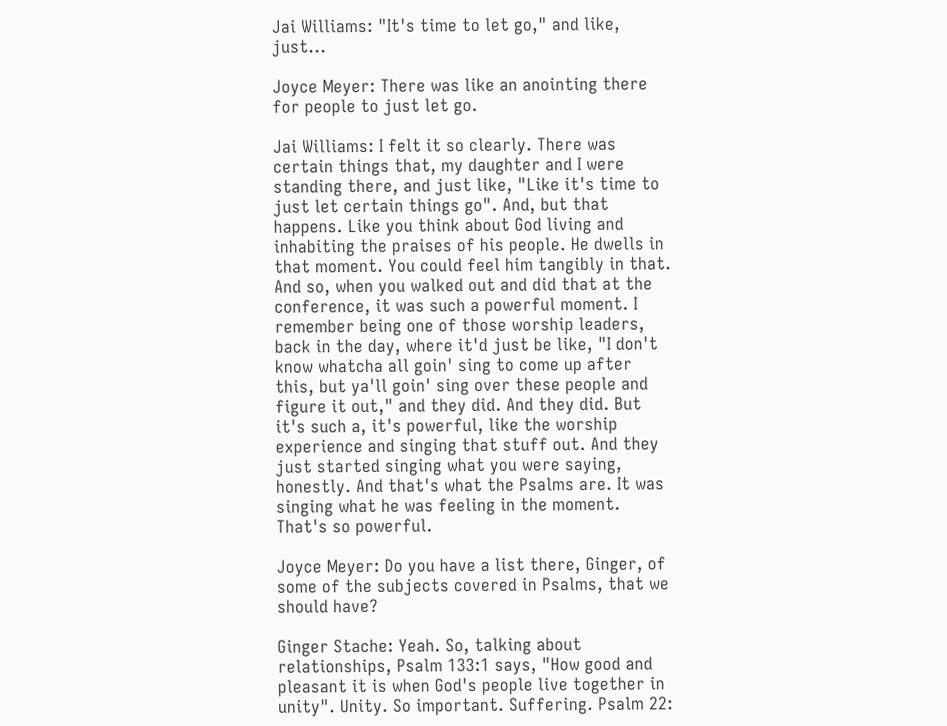Jai Williams: "It's time to let go," and like, just...

Joyce Meyer: There was like an anointing there for people to just let go.

Jai Williams: I felt it so clearly. There was certain things that, my daughter and I were standing there, and just like, "Like it's time to just let certain things go". And, but that happens. Like you think about God living and inhabiting the praises of his people. He dwells in that moment. You could feel him tangibly in that. And so, when you walked out and did that at the conference, it was such a powerful moment. I remember being one of those worship leaders, back in the day, where it'd just be like, "I don't know whatcha all goin' sing to come up after this, but ya'll goin' sing over these people and figure it out," and they did. And they did. But it's such a, it's powerful, like the worship experience and singing that stuff out. And they just started singing what you were saying, honestly. And that's what the Psalms are. It was singing what he was feeling in the moment. That's so powerful.

Joyce Meyer: Do you have a list there, Ginger, of some of the subjects covered in Psalms, that we should have?

Ginger Stache: Yeah. So, talking about relationships, Psalm 133:1 says, "How good and pleasant it is when God's people live together in unity". Unity. So important. Suffering. Psalm 22: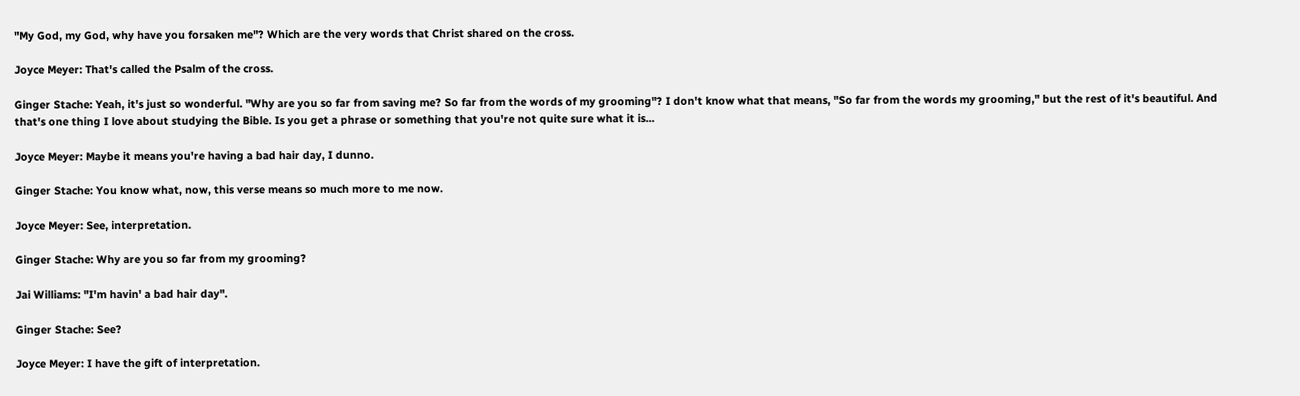"My God, my God, why have you forsaken me"? Which are the very words that Christ shared on the cross.

Joyce Meyer: That's called the Psalm of the cross.

Ginger Stache: Yeah, it's just so wonderful. "Why are you so far from saving me? So far from the words of my grooming"? I don't know what that means, "So far from the words my grooming," but the rest of it's beautiful. And that's one thing I love about studying the Bible. Is you get a phrase or something that you're not quite sure what it is...

Joyce Meyer: Maybe it means you're having a bad hair day, I dunno.

Ginger Stache: You know what, now, this verse means so much more to me now.

Joyce Meyer: See, interpretation.

Ginger Stache: Why are you so far from my grooming?

Jai Williams: "I'm havin' a bad hair day".

Ginger Stache: See?

Joyce Meyer: I have the gift of interpretation.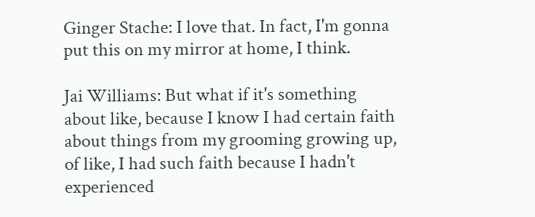Ginger Stache: I love that. In fact, I'm gonna put this on my mirror at home, I think.

Jai Williams: But what if it's something about like, because I know I had certain faith about things from my grooming growing up, of like, I had such faith because I hadn't experienced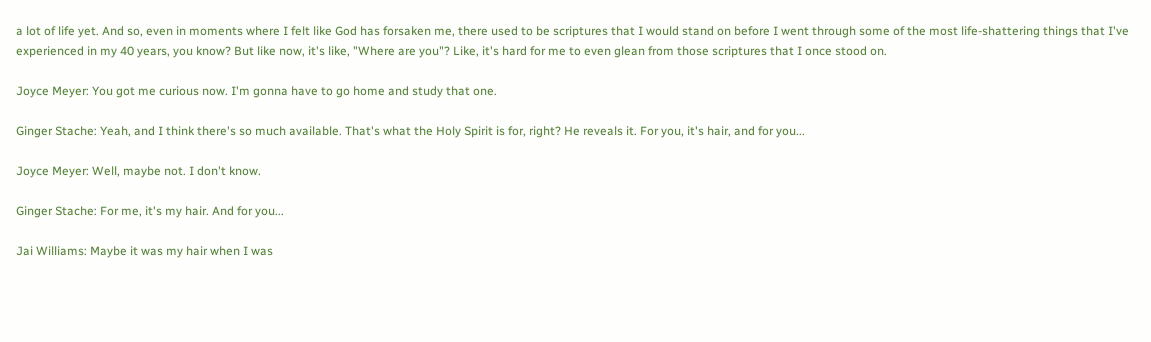a lot of life yet. And so, even in moments where I felt like God has forsaken me, there used to be scriptures that I would stand on before I went through some of the most life-shattering things that I've experienced in my 40 years, you know? But like now, it's like, "Where are you"? Like, it's hard for me to even glean from those scriptures that I once stood on.

Joyce Meyer: You got me curious now. I'm gonna have to go home and study that one.

Ginger Stache: Yeah, and I think there's so much available. That's what the Holy Spirit is for, right? He reveals it. For you, it's hair, and for you...

Joyce Meyer: Well, maybe not. I don't know.

Ginger Stache: For me, it's my hair. And for you...

Jai Williams: Maybe it was my hair when I was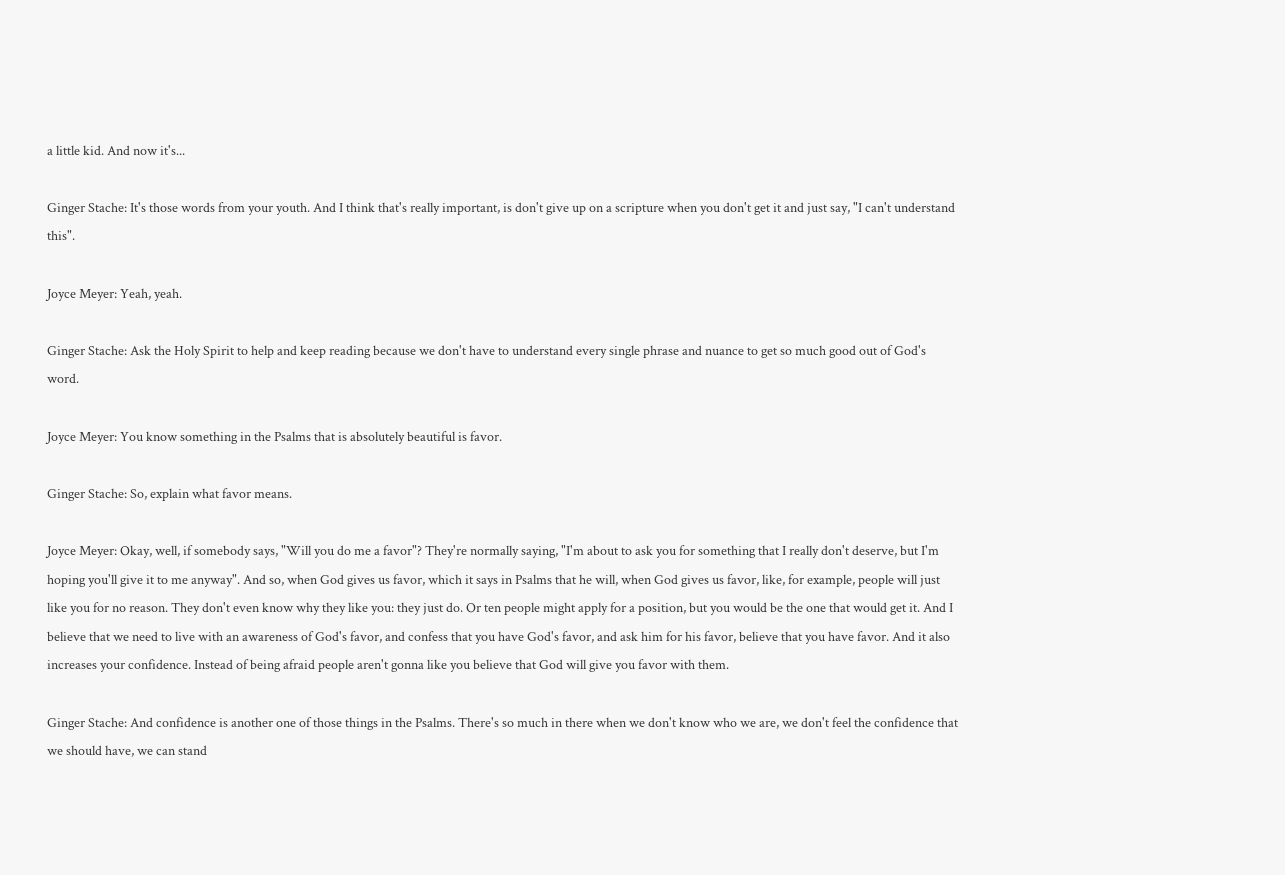a little kid. And now it's...

Ginger Stache: It's those words from your youth. And I think that's really important, is don't give up on a scripture when you don't get it and just say, "I can't understand this".

Joyce Meyer: Yeah, yeah.

Ginger Stache: Ask the Holy Spirit to help and keep reading because we don't have to understand every single phrase and nuance to get so much good out of God's word.

Joyce Meyer: You know something in the Psalms that is absolutely beautiful is favor.

Ginger Stache: So, explain what favor means.

Joyce Meyer: Okay, well, if somebody says, "Will you do me a favor"? They're normally saying, "I'm about to ask you for something that I really don't deserve, but I'm hoping you'll give it to me anyway". And so, when God gives us favor, which it says in Psalms that he will, when God gives us favor, like, for example, people will just like you for no reason. They don't even know why they like you: they just do. Or ten people might apply for a position, but you would be the one that would get it. And I believe that we need to live with an awareness of God's favor, and confess that you have God's favor, and ask him for his favor, believe that you have favor. And it also increases your confidence. Instead of being afraid people aren't gonna like you believe that God will give you favor with them.

Ginger Stache: And confidence is another one of those things in the Psalms. There's so much in there when we don't know who we are, we don't feel the confidence that we should have, we can stand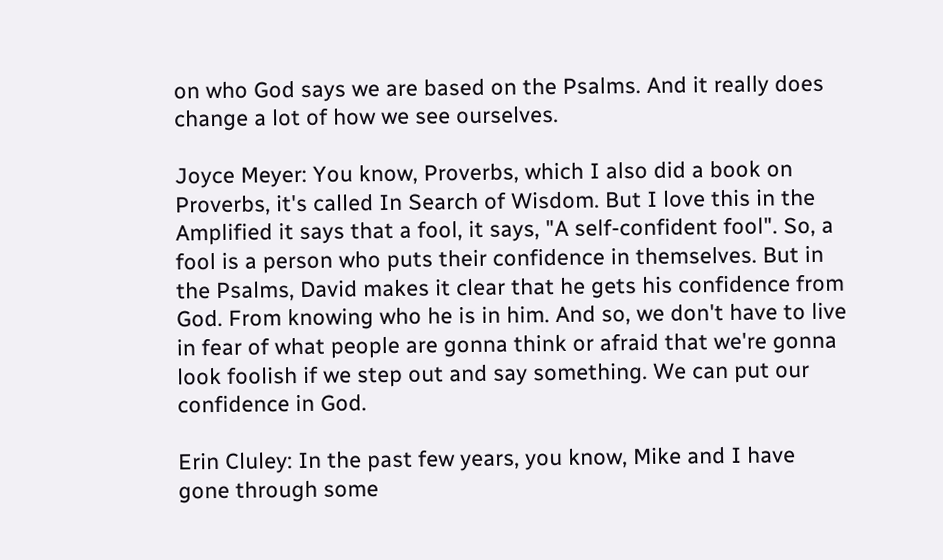on who God says we are based on the Psalms. And it really does change a lot of how we see ourselves.

Joyce Meyer: You know, Proverbs, which I also did a book on Proverbs, it's called In Search of Wisdom. But I love this in the Amplified it says that a fool, it says, "A self-confident fool". So, a fool is a person who puts their confidence in themselves. But in the Psalms, David makes it clear that he gets his confidence from God. From knowing who he is in him. And so, we don't have to live in fear of what people are gonna think or afraid that we're gonna look foolish if we step out and say something. We can put our confidence in God.

Erin Cluley: In the past few years, you know, Mike and I have gone through some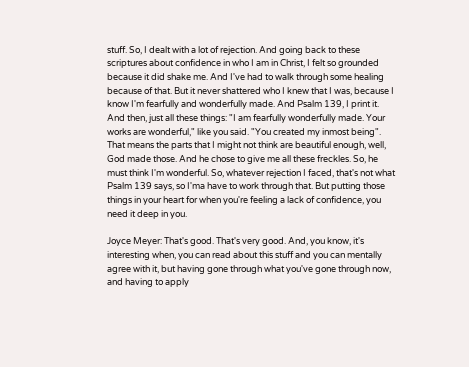stuff. So, I dealt with a lot of rejection. And going back to these scriptures about confidence in who I am in Christ, I felt so grounded because it did shake me. And I've had to walk through some healing because of that. But it never shattered who I knew that I was, because I know I'm fearfully and wonderfully made. And Psalm 139, I print it. And then, just all these things: "I am fearfully wonderfully made. Your works are wonderful," like you said. "You created my inmost being". That means the parts that I might not think are beautiful enough, well, God made those. And he chose to give me all these freckles. So, he must think I'm wonderful. So, whatever rejection I faced, that's not what Psalm 139 says, so I'ma have to work through that. But putting those things in your heart for when you're feeling a lack of confidence, you need it deep in you.

Joyce Meyer: That's good. That's very good. And, you know, it's interesting when, you can read about this stuff and you can mentally agree with it, but having gone through what you've gone through now, and having to apply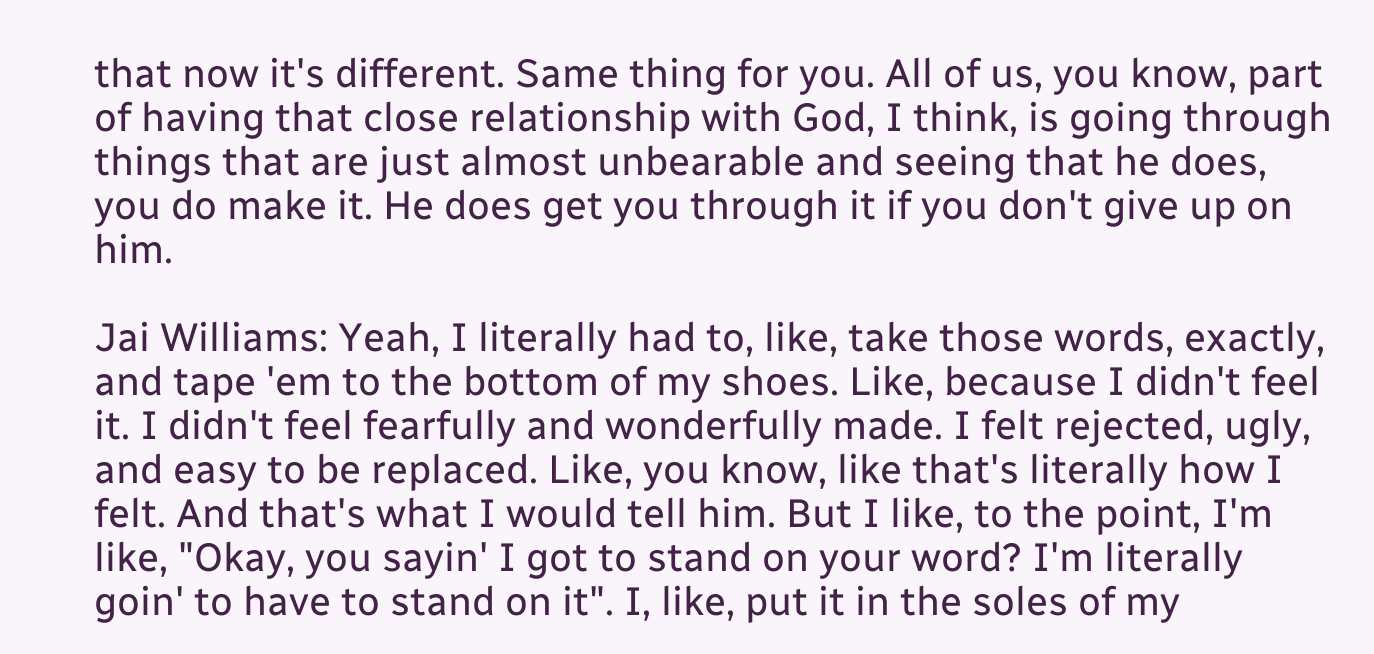that now it's different. Same thing for you. All of us, you know, part of having that close relationship with God, I think, is going through things that are just almost unbearable and seeing that he does, you do make it. He does get you through it if you don't give up on him.

Jai Williams: Yeah, I literally had to, like, take those words, exactly, and tape 'em to the bottom of my shoes. Like, because I didn't feel it. I didn't feel fearfully and wonderfully made. I felt rejected, ugly, and easy to be replaced. Like, you know, like that's literally how I felt. And that's what I would tell him. But I like, to the point, I'm like, "Okay, you sayin' I got to stand on your word? I'm literally goin' to have to stand on it". I, like, put it in the soles of my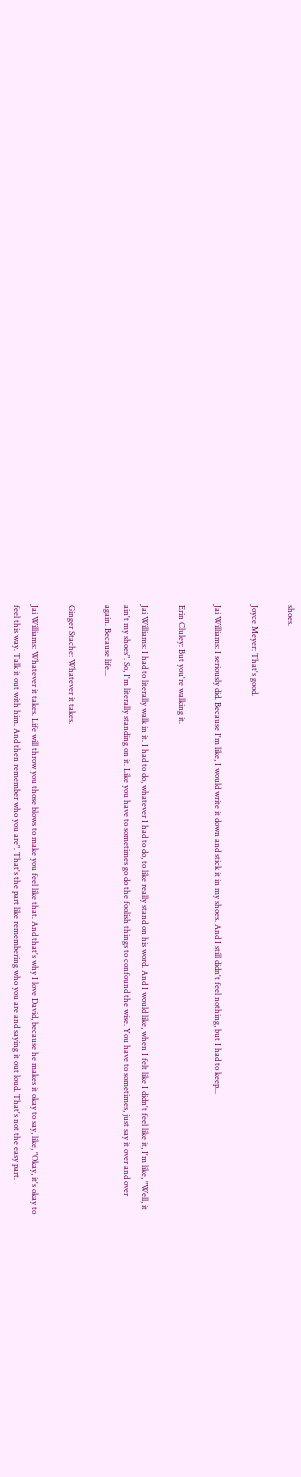shoes.

Joyce Meyer: That's good.

Jai Williams: I seriously did. Because I'm like, I would write it down and stick it in my shoes. And I still didn't feel nothing, but I had to keep...

Erin Cluley: But you're walking it.

Jai Williams: I had to literally walk in it. I had to do, whatever I had to do, to like really stand on his word. And I would like, when I felt like I didn't feel like it, I'm like, "Well, it ain't my shoes". So, I'm literally standing on it. Like you have to sometimes go do the foolish things to confound the wise. You have to sometimes, just say it over and over again. Because life...

Ginger Stache: Whatever it takes.

Jai Williams: Whatever it takes. Life will throw you those blows to make you feel like that. And that's why I love David, because he makes it okay to say, like, "Okay, it's okay to feel this way. Talk it out with him. And then remember who you are". That's the part like remembering who you are and saying it out loud. That's not the easy part.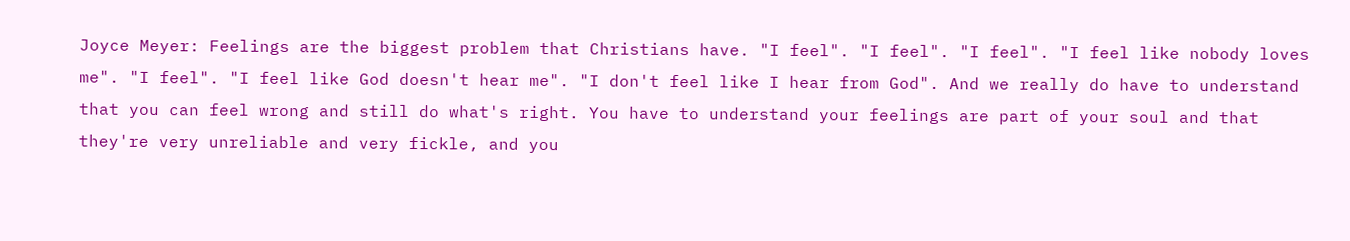Joyce Meyer: Feelings are the biggest problem that Christians have. "I feel". "I feel". "I feel". "I feel like nobody loves me". "I feel". "I feel like God doesn't hear me". "I don't feel like I hear from God". And we really do have to understand that you can feel wrong and still do what's right. You have to understand your feelings are part of your soul and that they're very unreliable and very fickle, and you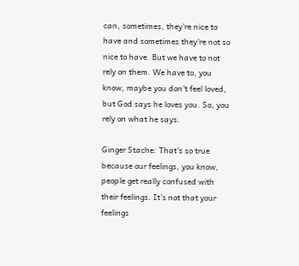can, sometimes, they're nice to have and sometimes they're not so nice to have. But we have to not rely on them. We have to, you know, maybe you don't feel loved, but God says he loves you. So, you rely on what he says.

Ginger Stache: That's so true because our feelings, you know, people get really confused with their feelings. It's not that your feelings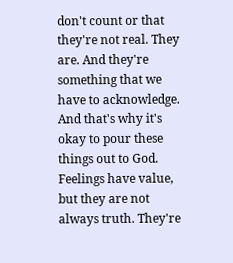don't count or that they're not real. They are. And they're something that we have to acknowledge. And that's why it's okay to pour these things out to God. Feelings have value, but they are not always truth. They're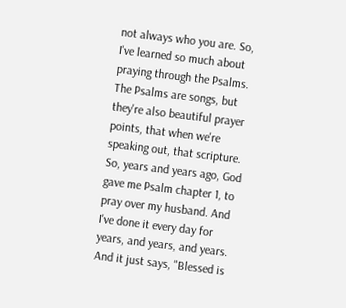not always who you are. So, I've learned so much about praying through the Psalms. The Psalms are songs, but they're also beautiful prayer points, that when we're speaking out, that scripture. So, years and years ago, God gave me Psalm chapter 1, to pray over my husband. And I've done it every day for years, and years, and years. And it just says, "Blessed is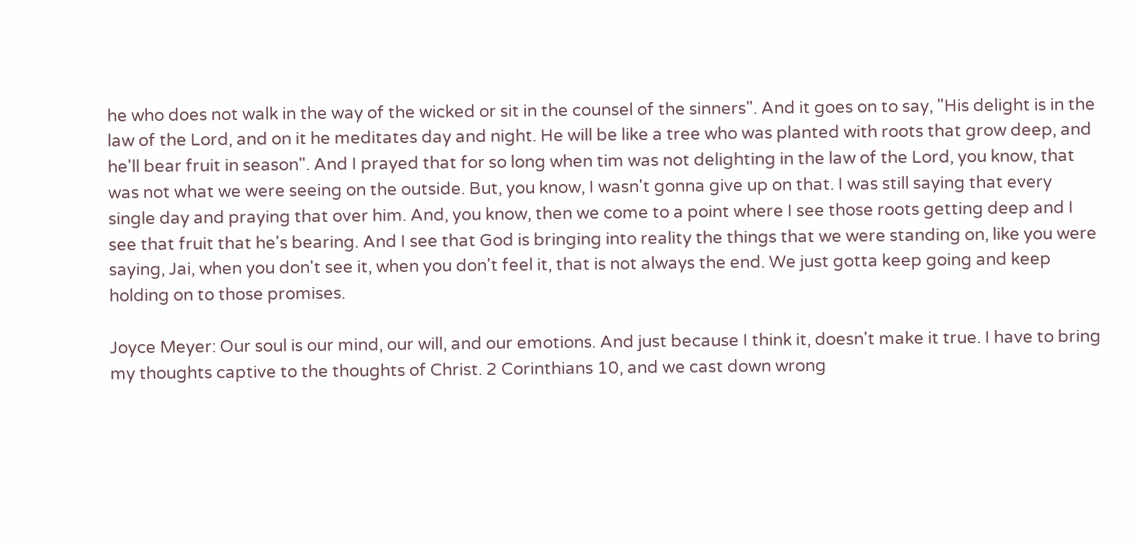he who does not walk in the way of the wicked or sit in the counsel of the sinners". And it goes on to say, "His delight is in the law of the Lord, and on it he meditates day and night. He will be like a tree who was planted with roots that grow deep, and he'll bear fruit in season". And I prayed that for so long when tim was not delighting in the law of the Lord, you know, that was not what we were seeing on the outside. But, you know, I wasn't gonna give up on that. I was still saying that every single day and praying that over him. And, you know, then we come to a point where I see those roots getting deep and I see that fruit that he's bearing. And I see that God is bringing into reality the things that we were standing on, like you were saying, Jai, when you don't see it, when you don't feel it, that is not always the end. We just gotta keep going and keep holding on to those promises.

Joyce Meyer: Our soul is our mind, our will, and our emotions. And just because I think it, doesn't make it true. I have to bring my thoughts captive to the thoughts of Christ. 2 Corinthians 10, and we cast down wrong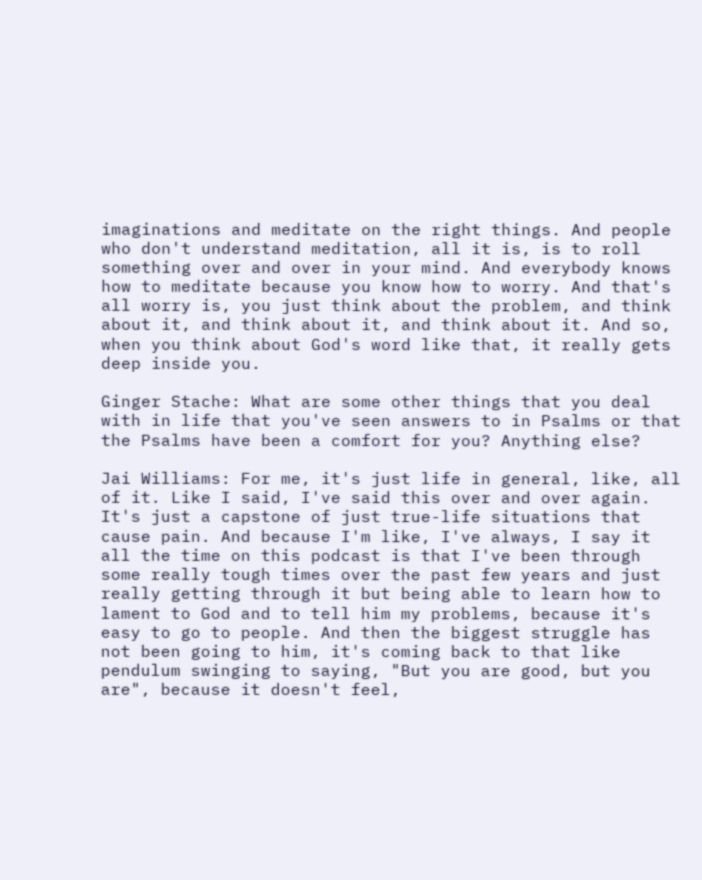imaginations and meditate on the right things. And people who don't understand meditation, all it is, is to roll something over and over in your mind. And everybody knows how to meditate because you know how to worry. And that's all worry is, you just think about the problem, and think about it, and think about it, and think about it. And so, when you think about God's word like that, it really gets deep inside you.

Ginger Stache: What are some other things that you deal with in life that you've seen answers to in Psalms or that the Psalms have been a comfort for you? Anything else?

Jai Williams: For me, it's just life in general, like, all of it. Like I said, I've said this over and over again. It's just a capstone of just true-life situations that cause pain. And because I'm like, I've always, I say it all the time on this podcast is that I've been through some really tough times over the past few years and just really getting through it but being able to learn how to lament to God and to tell him my problems, because it's easy to go to people. And then the biggest struggle has not been going to him, it's coming back to that like pendulum swinging to saying, "But you are good, but you are", because it doesn't feel,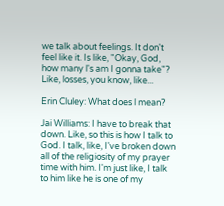we talk about feelings. It don't feel like it. Is like, "Okay, God, how many l's am I gonna take"? Like, losses, you know, like...

Erin Cluley: What does l mean?

Jai Williams: I have to break that down. Like, so this is how I talk to God. I talk, like, I've broken down all of the religiosity of my prayer time with him. I'm just like, I talk to him like he is one of my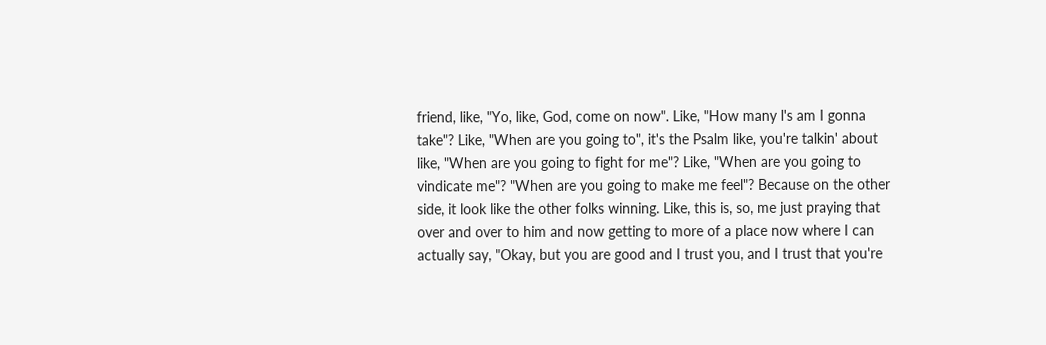friend, like, "Yo, like, God, come on now". Like, "How many l's am I gonna take"? Like, "When are you going to", it's the Psalm like, you're talkin' about like, "When are you going to fight for me"? Like, "When are you going to vindicate me"? "When are you going to make me feel"? Because on the other side, it look like the other folks winning. Like, this is, so, me just praying that over and over to him and now getting to more of a place now where I can actually say, "Okay, but you are good and I trust you, and I trust that you're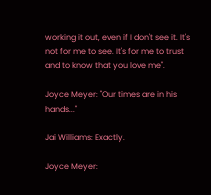working it out, even if I don't see it. It's not for me to see. It's for me to trust and to know that you love me".

Joyce Meyer: "Our times are in his hands..."

Jai Williams: Exactly.

Joyce Meyer: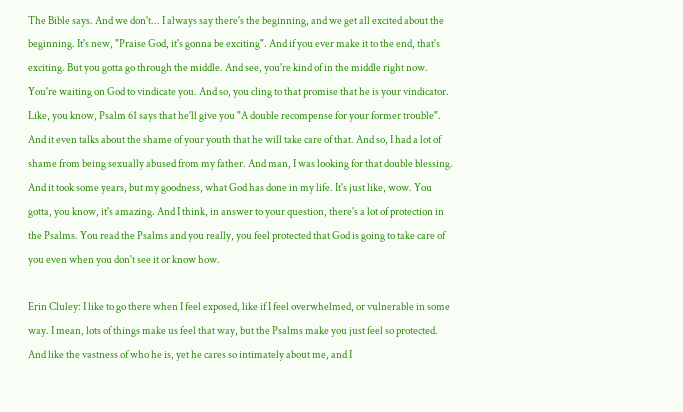The Bible says. And we don't... I always say there's the beginning, and we get all excited about the beginning. It's new, "Praise God, it's gonna be exciting". And if you ever make it to the end, that's exciting. But you gotta go through the middle. And see, you're kind of in the middle right now. You're waiting on God to vindicate you. And so, you cling to that promise that he is your vindicator. Like, you know, Psalm 61 says that he'll give you "A double recompense for your former trouble". And it even talks about the shame of your youth that he will take care of that. And so, I had a lot of shame from being sexually abused from my father. And man, I was looking for that double blessing. And it took some years, but my goodness, what God has done in my life. It's just like, wow. You gotta, you know, it's amazing. And I think, in answer to your question, there's a lot of protection in the Psalms. You read the Psalms and you really, you feel protected that God is going to take care of you even when you don't see it or know how.

Erin Cluley: I like to go there when I feel exposed, like if I feel overwhelmed, or vulnerable in some way. I mean, lots of things make us feel that way, but the Psalms make you just feel so protected. And like the vastness of who he is, yet he cares so intimately about me, and I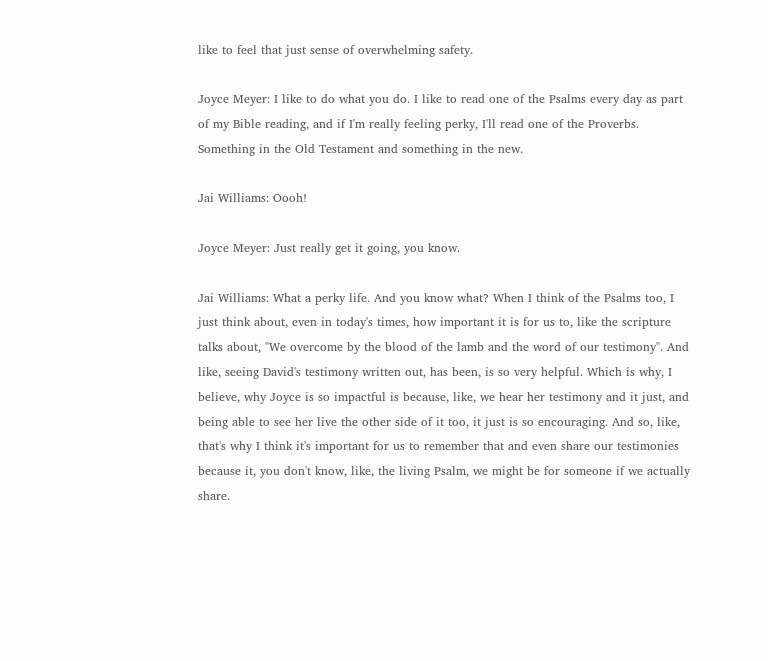like to feel that just sense of overwhelming safety.

Joyce Meyer: I like to do what you do. I like to read one of the Psalms every day as part of my Bible reading, and if I'm really feeling perky, I'll read one of the Proverbs. Something in the Old Testament and something in the new.

Jai Williams: Oooh!

Joyce Meyer: Just really get it going, you know.

Jai Williams: What a perky life. And you know what? When I think of the Psalms too, I just think about, even in today's times, how important it is for us to, like the scripture talks about, "We overcome by the blood of the lamb and the word of our testimony". And like, seeing David's testimony written out, has been, is so very helpful. Which is why, I believe, why Joyce is so impactful is because, like, we hear her testimony and it just, and being able to see her live the other side of it too, it just is so encouraging. And so, like, that's why I think it's important for us to remember that and even share our testimonies because it, you don't know, like, the living Psalm, we might be for someone if we actually share.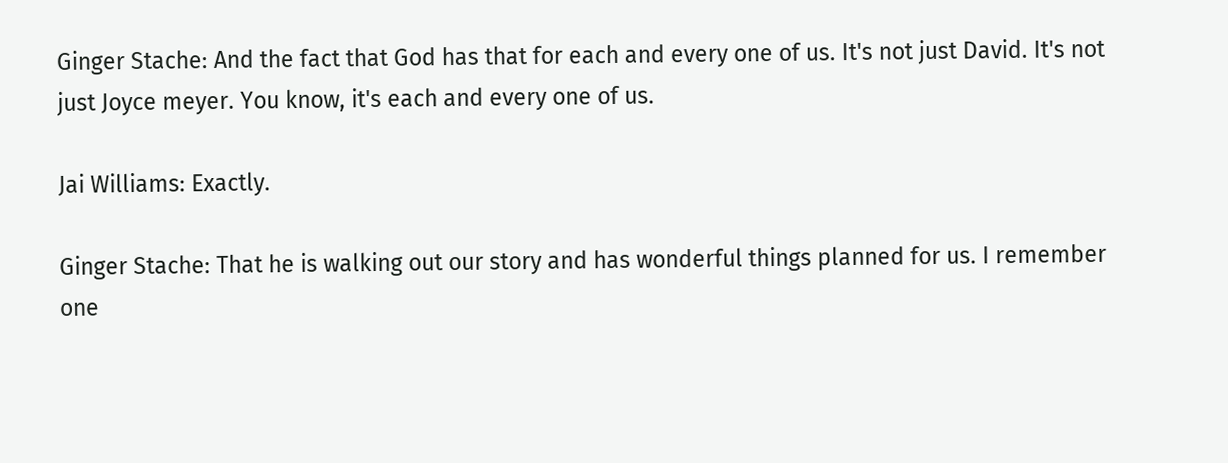Ginger Stache: And the fact that God has that for each and every one of us. It's not just David. It's not just Joyce meyer. You know, it's each and every one of us.

Jai Williams: Exactly.

Ginger Stache: That he is walking out our story and has wonderful things planned for us. I remember one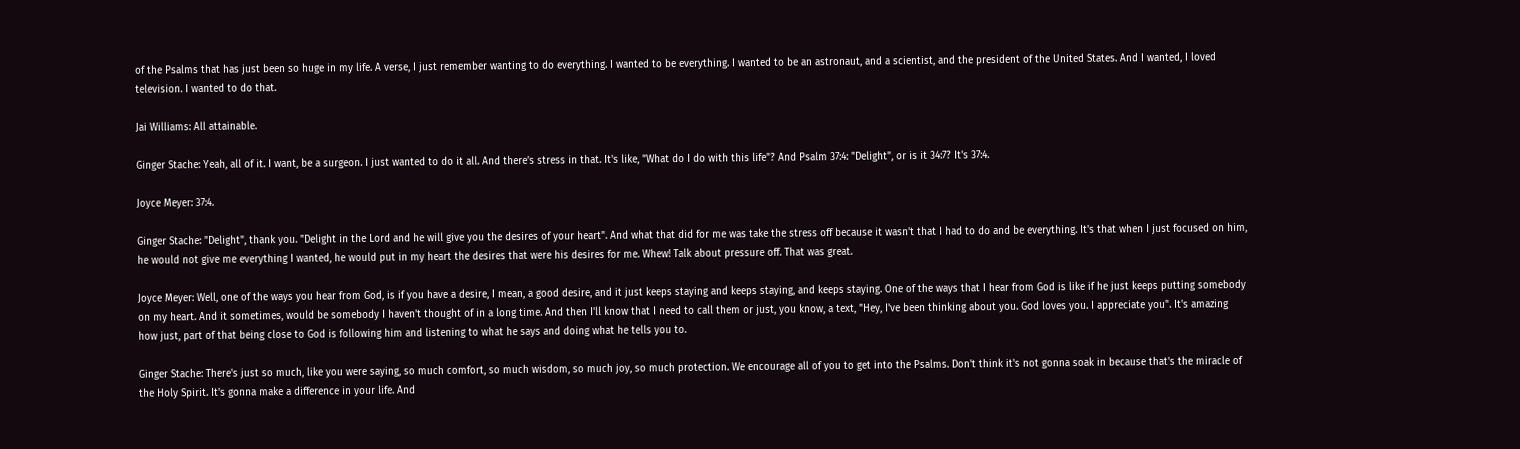of the Psalms that has just been so huge in my life. A verse, I just remember wanting to do everything. I wanted to be everything. I wanted to be an astronaut, and a scientist, and the president of the United States. And I wanted, I loved television. I wanted to do that.

Jai Williams: All attainable.

Ginger Stache: Yeah, all of it. I want, be a surgeon. I just wanted to do it all. And there's stress in that. It's like, "What do I do with this life"? And Psalm 37:4: "Delight", or is it 34:7? It's 37:4.

Joyce Meyer: 37:4.

Ginger Stache: "Delight", thank you. "Delight in the Lord and he will give you the desires of your heart". And what that did for me was take the stress off because it wasn't that I had to do and be everything. It's that when I just focused on him, he would not give me everything I wanted, he would put in my heart the desires that were his desires for me. Whew! Talk about pressure off. That was great.

Joyce Meyer: Well, one of the ways you hear from God, is if you have a desire, I mean, a good desire, and it just keeps staying and keeps staying, and keeps staying. One of the ways that I hear from God is like if he just keeps putting somebody on my heart. And it sometimes, would be somebody I haven't thought of in a long time. And then I'll know that I need to call them or just, you know, a text, "Hey, I've been thinking about you. God loves you. I appreciate you". It's amazing how just, part of that being close to God is following him and listening to what he says and doing what he tells you to.

Ginger Stache: There's just so much, like you were saying, so much comfort, so much wisdom, so much joy, so much protection. We encourage all of you to get into the Psalms. Don't think it's not gonna soak in because that's the miracle of the Holy Spirit. It's gonna make a difference in your life. And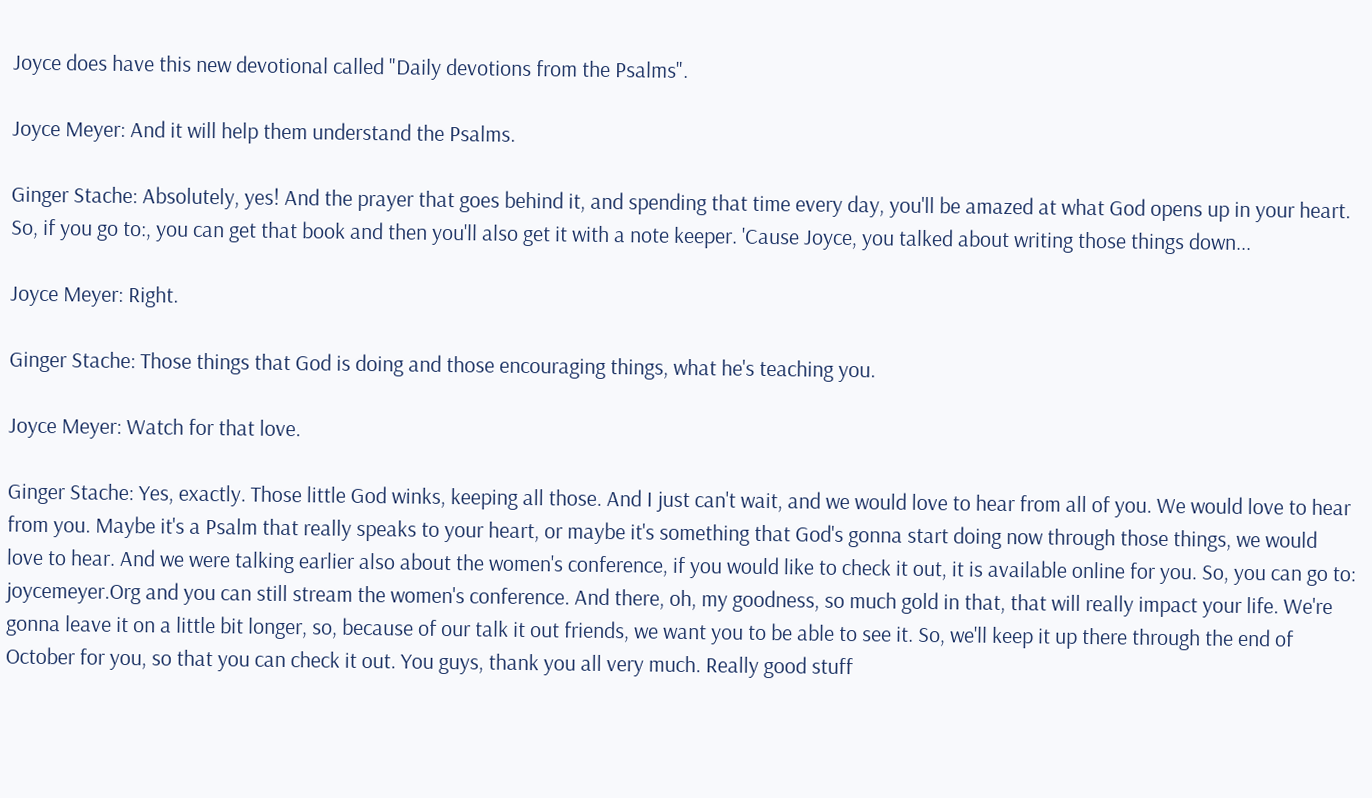Joyce does have this new devotional called "Daily devotions from the Psalms".

Joyce Meyer: And it will help them understand the Psalms.

Ginger Stache: Absolutely, yes! And the prayer that goes behind it, and spending that time every day, you'll be amazed at what God opens up in your heart. So, if you go to:, you can get that book and then you'll also get it with a note keeper. 'Cause Joyce, you talked about writing those things down...

Joyce Meyer: Right.

Ginger Stache: Those things that God is doing and those encouraging things, what he's teaching you.

Joyce Meyer: Watch for that love.

Ginger Stache: Yes, exactly. Those little God winks, keeping all those. And I just can't wait, and we would love to hear from all of you. We would love to hear from you. Maybe it's a Psalm that really speaks to your heart, or maybe it's something that God's gonna start doing now through those things, we would love to hear. And we were talking earlier also about the women's conference, if you would like to check it out, it is available online for you. So, you can go to: joycemeyer.Org and you can still stream the women's conference. And there, oh, my goodness, so much gold in that, that will really impact your life. We're gonna leave it on a little bit longer, so, because of our talk it out friends, we want you to be able to see it. So, we'll keep it up there through the end of October for you, so that you can check it out. You guys, thank you all very much. Really good stuff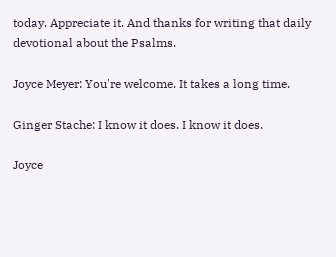today. Appreciate it. And thanks for writing that daily devotional about the Psalms.

Joyce Meyer: You're welcome. It takes a long time.

Ginger Stache: I know it does. I know it does.

Joyce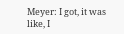Meyer: I got, it was like, I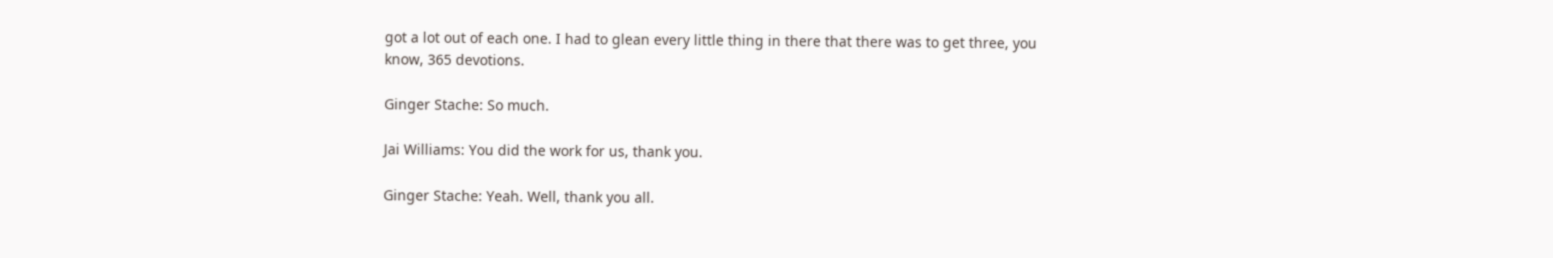got a lot out of each one. I had to glean every little thing in there that there was to get three, you know, 365 devotions.

Ginger Stache: So much.

Jai Williams: You did the work for us, thank you.

Ginger Stache: Yeah. Well, thank you all.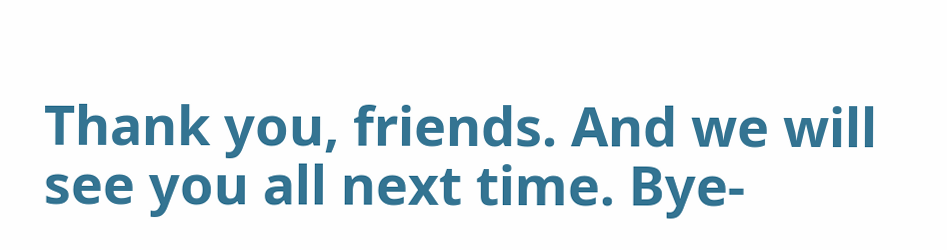Thank you, friends. And we will see you all next time. Bye-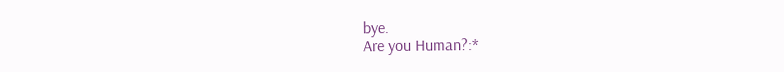bye.
Are you Human?:*